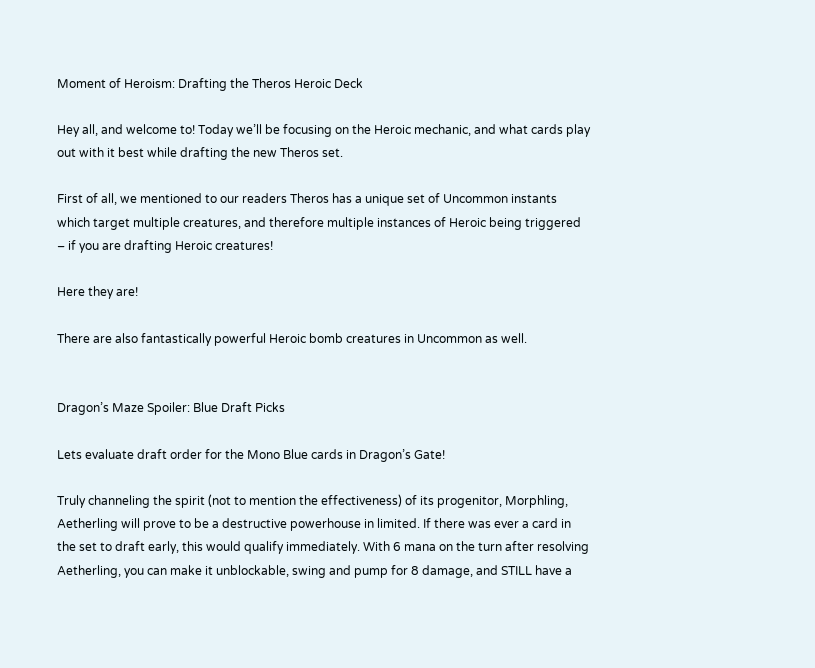Moment of Heroism: Drafting the Theros Heroic Deck

Hey all, and welcome to! Today we’ll be focusing on the Heroic mechanic, and what cards play out with it best while drafting the new Theros set.

First of all, we mentioned to our readers Theros has a unique set of Uncommon instants which target multiple creatures, and therefore multiple instances of Heroic being triggered – if you are drafting Heroic creatures!

Here they are!

There are also fantastically powerful Heroic bomb creatures in Uncommon as well.


Dragon’s Maze Spoiler: Blue Draft Picks

Lets evaluate draft order for the Mono Blue cards in Dragon’s Gate!

Truly channeling the spirit (not to mention the effectiveness) of its progenitor, Morphling, Aetherling will prove to be a destructive powerhouse in limited. If there was ever a card in the set to draft early, this would qualify immediately. With 6 mana on the turn after resolving Aetherling, you can make it unblockable, swing and pump for 8 damage, and STILL have a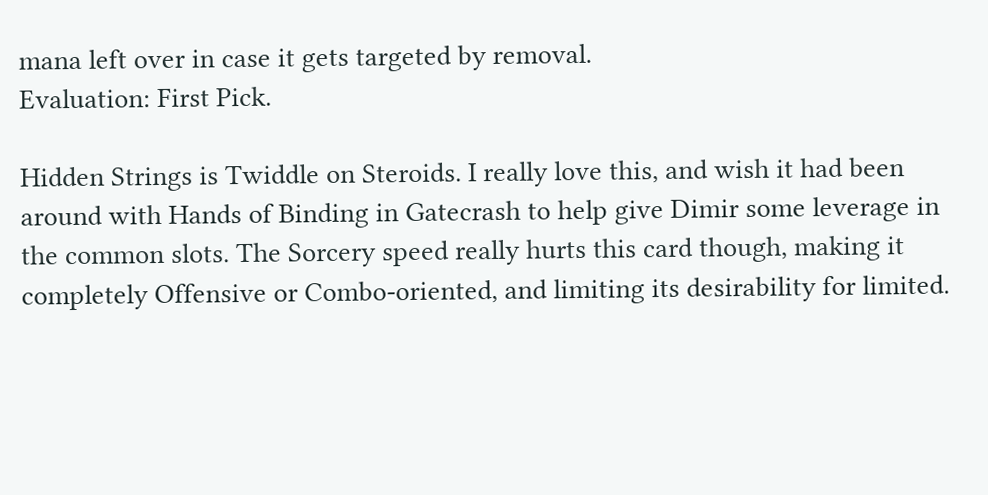mana left over in case it gets targeted by removal.
Evaluation: First Pick.

Hidden Strings is Twiddle on Steroids. I really love this, and wish it had been around with Hands of Binding in Gatecrash to help give Dimir some leverage in the common slots. The Sorcery speed really hurts this card though, making it completely Offensive or Combo-oriented, and limiting its desirability for limited.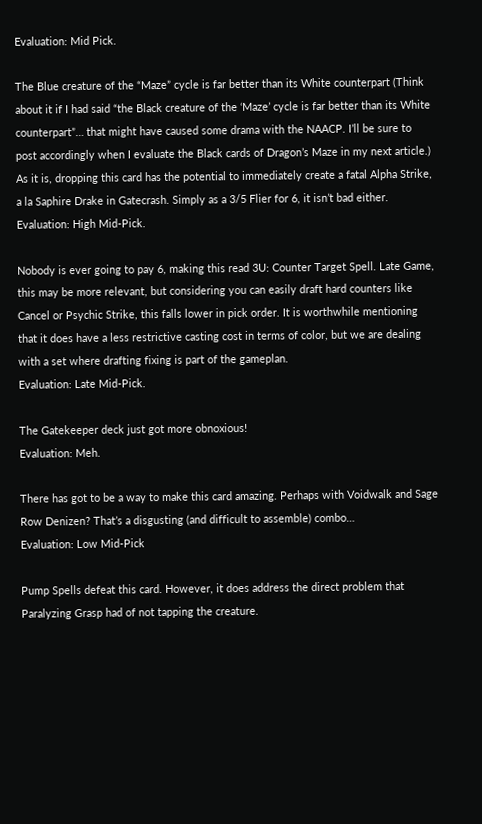Evaluation: Mid Pick.

The Blue creature of the “Maze” cycle is far better than its White counterpart (Think about it if I had said “the Black creature of the ‘Maze’ cycle is far better than its White counterpart”… that might have caused some drama with the NAACP. I’ll be sure to post accordingly when I evaluate the Black cards of Dragon’s Maze in my next article.)
As it is, dropping this card has the potential to immediately create a fatal Alpha Strike, a la Saphire Drake in Gatecrash. Simply as a 3/5 Flier for 6, it isn’t bad either.
Evaluation: High Mid-Pick.

Nobody is ever going to pay 6, making this read 3U: Counter Target Spell. Late Game, this may be more relevant, but considering you can easily draft hard counters like Cancel or Psychic Strike, this falls lower in pick order. It is worthwhile mentioning that it does have a less restrictive casting cost in terms of color, but we are dealing with a set where drafting fixing is part of the gameplan.
Evaluation: Late Mid-Pick.

The Gatekeeper deck just got more obnoxious!
Evaluation: Meh.

There has got to be a way to make this card amazing. Perhaps with Voidwalk and Sage Row Denizen? That’s a disgusting (and difficult to assemble) combo…
Evaluation: Low Mid-Pick

Pump Spells defeat this card. However, it does address the direct problem that Paralyzing Grasp had of not tapping the creature.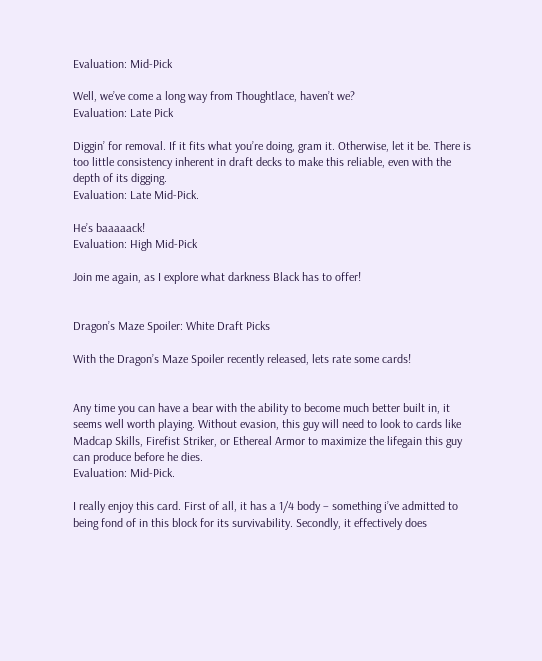Evaluation: Mid-Pick

Well, we’ve come a long way from Thoughtlace, haven’t we?
Evaluation: Late Pick

Diggin’ for removal. If it fits what you’re doing, gram it. Otherwise, let it be. There is too little consistency inherent in draft decks to make this reliable, even with the depth of its digging.
Evaluation: Late Mid-Pick.

He’s baaaaack!
Evaluation: High Mid-Pick

Join me again, as I explore what darkness Black has to offer!


Dragon’s Maze Spoiler: White Draft Picks

With the Dragon’s Maze Spoiler recently released, lets rate some cards!


Any time you can have a bear with the ability to become much better built in, it seems well worth playing. Without evasion, this guy will need to look to cards like Madcap Skills, Firefist Striker, or Ethereal Armor to maximize the lifegain this guy can produce before he dies.
Evaluation: Mid-Pick.

I really enjoy this card. First of all, it has a 1/4 body – something i’ve admitted to being fond of in this block for its survivability. Secondly, it effectively does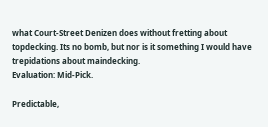what Court-Street Denizen does without fretting about topdecking. Its no bomb, but nor is it something I would have trepidations about maindecking.
Evaluation: Mid-Pick.

Predictable,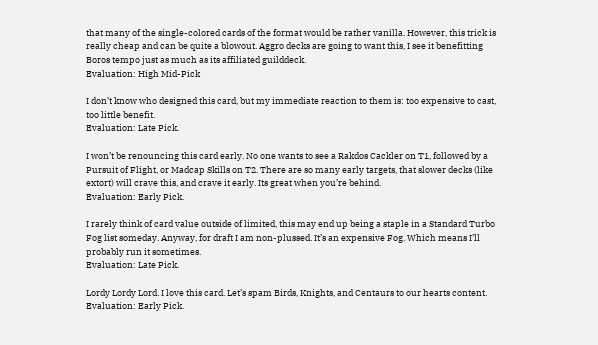that many of the single-colored cards of the format would be rather vanilla. However, this trick is really cheap and can be quite a blowout. Aggro decks are going to want this, I see it benefitting Boros tempo just as much as its affiliated guilddeck.
Evaluation: High Mid-Pick

I don’t know who designed this card, but my immediate reaction to them is: too expensive to cast, too little benefit.
Evaluation: Late Pick.

I won’t be renouncing this card early. No one wants to see a Rakdos Cackler on T1, followed by a Pursuit of Flight, or Madcap Skills on T2. There are so many early targets, that slower decks (like extort) will crave this, and crave it early. Its great when you’re behind.
Evaluation: Early Pick.

I rarely think of card value outside of limited, this may end up being a staple in a Standard Turbo Fog list someday. Anyway, for draft I am non-plussed. It’s an expensive Fog. Which means I’ll probably run it sometimes.
Evaluation: Late Pick.

Lordy Lordy Lord. I love this card. Let’s spam Birds, Knights, and Centaurs to our hearts content.
Evaluation: Early Pick.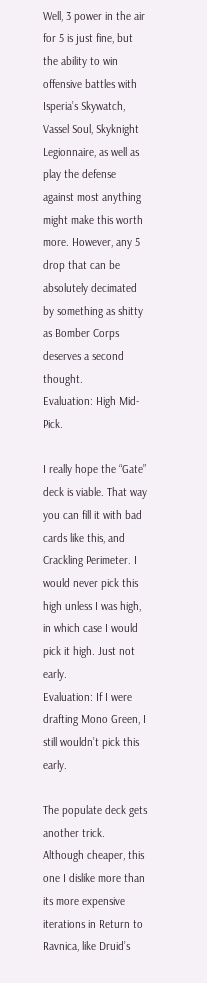Well, 3 power in the air for 5 is just fine, but the ability to win offensive battles with Isperia’s Skywatch, Vassel Soul, Skyknight Legionnaire, as well as play the defense against most anything might make this worth more. However, any 5 drop that can be absolutely decimated by something as shitty as Bomber Corps deserves a second thought.
Evaluation: High Mid-Pick.

I really hope the “Gate” deck is viable. That way you can fill it with bad cards like this, and Crackling Perimeter. I would never pick this high unless I was high, in which case I would pick it high. Just not early.
Evaluation: If I were drafting Mono Green, I still wouldn’t pick this early.

The populate deck gets another trick. Although cheaper, this one I dislike more than its more expensive iterations in Return to Ravnica, like Druid’s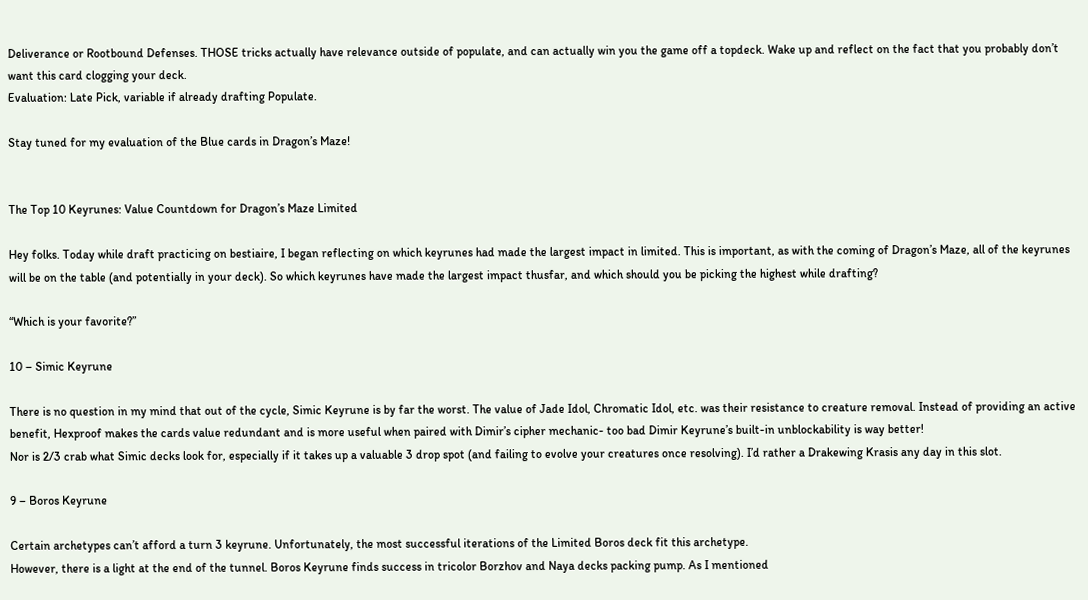Deliverance or Rootbound Defenses. THOSE tricks actually have relevance outside of populate, and can actually win you the game off a topdeck. Wake up and reflect on the fact that you probably don’t want this card clogging your deck.
Evaluation: Late Pick, variable if already drafting Populate.

Stay tuned for my evaluation of the Blue cards in Dragon’s Maze!


The Top 10 Keyrunes: Value Countdown for Dragon’s Maze Limited

Hey folks. Today while draft practicing on bestiaire, I began reflecting on which keyrunes had made the largest impact in limited. This is important, as with the coming of Dragon’s Maze, all of the keyrunes will be on the table (and potentially in your deck). So which keyrunes have made the largest impact thusfar, and which should you be picking the highest while drafting?

“Which is your favorite?”

10 – Simic Keyrune

There is no question in my mind that out of the cycle, Simic Keyrune is by far the worst. The value of Jade Idol, Chromatic Idol, etc. was their resistance to creature removal. Instead of providing an active benefit, Hexproof makes the cards value redundant and is more useful when paired with Dimir’s cipher mechanic- too bad Dimir Keyrune’s built-in unblockability is way better!
Nor is 2/3 crab what Simic decks look for, especially if it takes up a valuable 3 drop spot (and failing to evolve your creatures once resolving). I’d rather a Drakewing Krasis any day in this slot.

9 – Boros Keyrune

Certain archetypes can’t afford a turn 3 keyrune. Unfortunately, the most successful iterations of the Limited Boros deck fit this archetype.
However, there is a light at the end of the tunnel. Boros Keyrune finds success in tricolor Borzhov and Naya decks packing pump. As I mentioned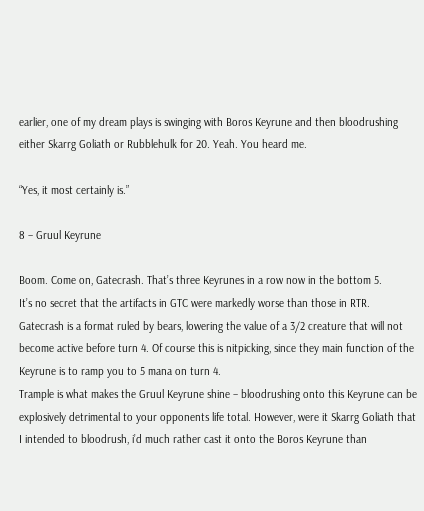earlier, one of my dream plays is swinging with Boros Keyrune and then bloodrushing either Skarrg Goliath or Rubblehulk for 20. Yeah. You heard me.

“Yes, it most certainly is.”

8 – Gruul Keyrune

Boom. Come on, Gatecrash. That’s three Keyrunes in a row now in the bottom 5.
It’s no secret that the artifacts in GTC were markedly worse than those in RTR. Gatecrash is a format ruled by bears, lowering the value of a 3/2 creature that will not become active before turn 4. Of course this is nitpicking, since they main function of the Keyrune is to ramp you to 5 mana on turn 4.
Trample is what makes the Gruul Keyrune shine – bloodrushing onto this Keyrune can be explosively detrimental to your opponents life total. However, were it Skarrg Goliath that I intended to bloodrush, i’d much rather cast it onto the Boros Keyrune than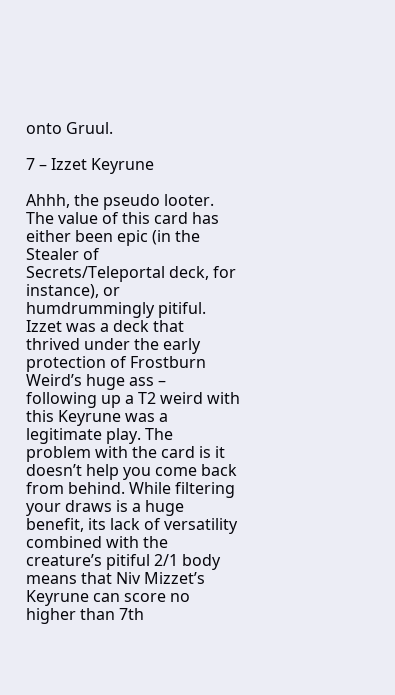onto Gruul.

7 – Izzet Keyrune

Ahhh, the pseudo looter. The value of this card has either been epic (in the Stealer of Secrets/Teleportal deck, for instance), or humdrummingly pitiful. Izzet was a deck that thrived under the early protection of Frostburn Weird’s huge ass – following up a T2 weird with this Keyrune was a legitimate play. The problem with the card is it doesn’t help you come back from behind. While filtering your draws is a huge benefit, its lack of versatility combined with the creature’s pitiful 2/1 body means that Niv Mizzet’s Keyrune can score no higher than 7th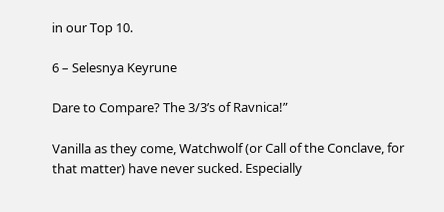in our Top 10.

6 – Selesnya Keyrune

Dare to Compare? The 3/3’s of Ravnica!”

Vanilla as they come, Watchwolf (or Call of the Conclave, for that matter) have never sucked. Especially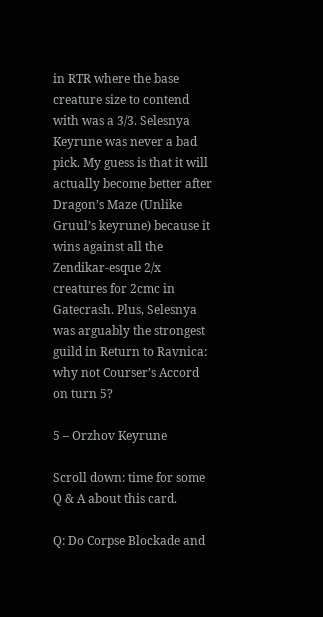in RTR where the base creature size to contend with was a 3/3. Selesnya Keyrune was never a bad pick. My guess is that it will actually become better after Dragon’s Maze (Unlike Gruul’s keyrune) because it wins against all the Zendikar-esque 2/x creatures for 2cmc in Gatecrash. Plus, Selesnya was arguably the strongest guild in Return to Ravnica: why not Courser’s Accord on turn 5?

5 – Orzhov Keyrune

Scroll down: time for some Q & A about this card.

Q: Do Corpse Blockade and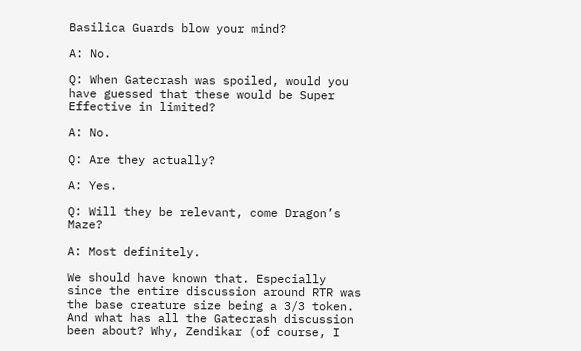Basilica Guards blow your mind?

A: No.

Q: When Gatecrash was spoiled, would you have guessed that these would be Super Effective in limited?

A: No.

Q: Are they actually?

A: Yes.

Q: Will they be relevant, come Dragon’s Maze?

A: Most definitely.

We should have known that. Especially since the entire discussion around RTR was the base creature size being a 3/3 token. And what has all the Gatecrash discussion been about? Why, Zendikar (of course, I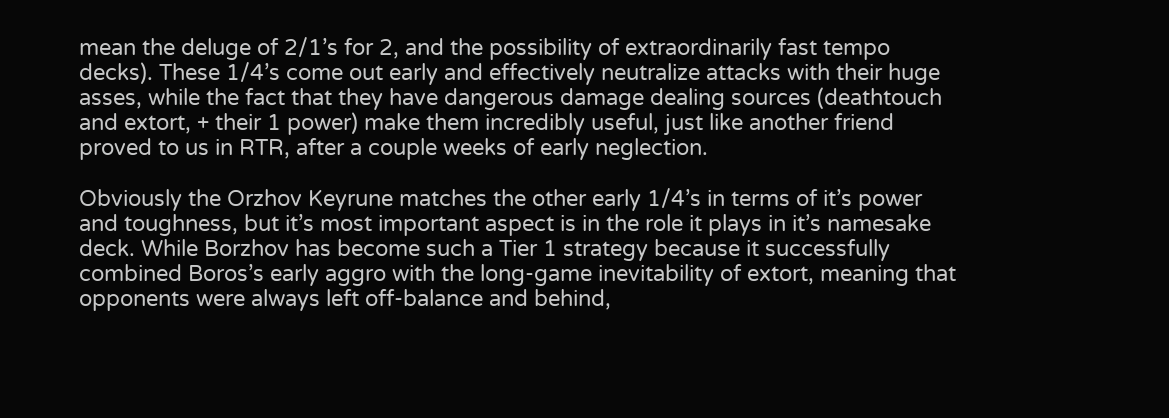mean the deluge of 2/1’s for 2, and the possibility of extraordinarily fast tempo decks). These 1/4’s come out early and effectively neutralize attacks with their huge asses, while the fact that they have dangerous damage dealing sources (deathtouch and extort, + their 1 power) make them incredibly useful, just like another friend proved to us in RTR, after a couple weeks of early neglection.

Obviously the Orzhov Keyrune matches the other early 1/4’s in terms of it’s power and toughness, but it’s most important aspect is in the role it plays in it’s namesake deck. While Borzhov has become such a Tier 1 strategy because it successfully combined Boros’s early aggro with the long-game inevitability of extort, meaning that opponents were always left off-balance and behind,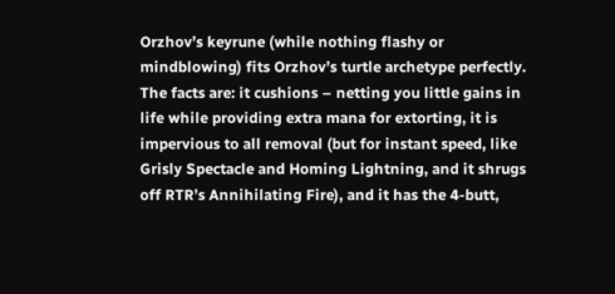Orzhov’s keyrune (while nothing flashy or mindblowing) fits Orzhov’s turtle archetype perfectly. The facts are: it cushions – netting you little gains in life while providing extra mana for extorting, it is impervious to all removal (but for instant speed, like Grisly Spectacle and Homing Lightning, and it shrugs off RTR’s Annihilating Fire), and it has the 4-butt,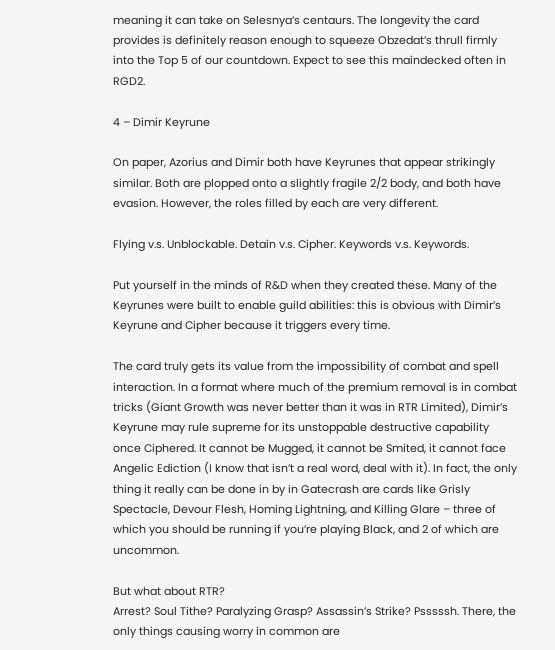meaning it can take on Selesnya’s centaurs. The longevity the card provides is definitely reason enough to squeeze Obzedat’s thrull firmly into the Top 5 of our countdown. Expect to see this maindecked often in RGD2.

4 – Dimir Keyrune

On paper, Azorius and Dimir both have Keyrunes that appear strikingly similar. Both are plopped onto a slightly fragile 2/2 body, and both have evasion. However, the roles filled by each are very different.

Flying v.s. Unblockable. Detain v.s. Cipher. Keywords v.s. Keywords.

Put yourself in the minds of R&D when they created these. Many of the Keyrunes were built to enable guild abilities: this is obvious with Dimir’s Keyrune and Cipher because it triggers every time.

The card truly gets its value from the impossibility of combat and spell interaction. In a format where much of the premium removal is in combat tricks (Giant Growth was never better than it was in RTR Limited), Dimir’s Keyrune may rule supreme for its unstoppable destructive capability once Ciphered. It cannot be Mugged, it cannot be Smited, it cannot face Angelic Ediction (I know that isn’t a real word, deal with it). In fact, the only thing it really can be done in by in Gatecrash are cards like Grisly Spectacle, Devour Flesh, Homing Lightning, and Killing Glare – three of which you should be running if you’re playing Black, and 2 of which are uncommon.

But what about RTR?
Arrest? Soul Tithe? Paralyzing Grasp? Assassin’s Strike? Psssssh. There, the only things causing worry in common are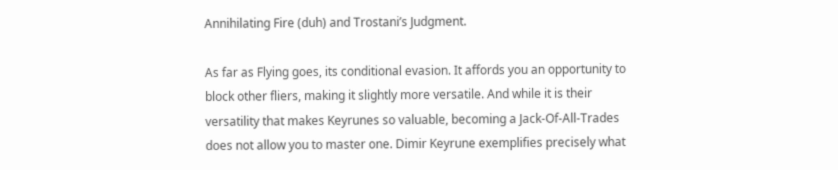Annihilating Fire (duh) and Trostani’s Judgment.

As far as Flying goes, its conditional evasion. It affords you an opportunity to block other fliers, making it slightly more versatile. And while it is their versatility that makes Keyrunes so valuable, becoming a Jack-Of-All-Trades does not allow you to master one. Dimir Keyrune exemplifies precisely what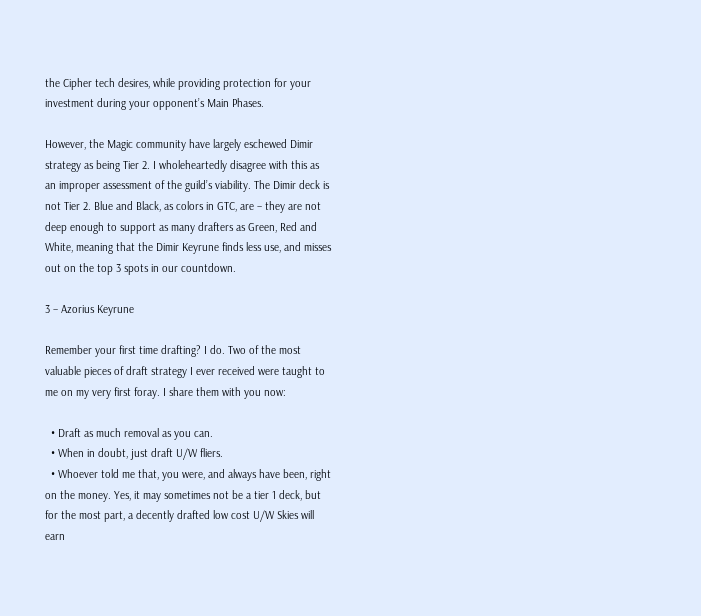the Cipher tech desires, while providing protection for your investment during your opponent’s Main Phases.

However, the Magic community have largely eschewed Dimir strategy as being Tier 2. I wholeheartedly disagree with this as an improper assessment of the guild’s viability. The Dimir deck is not Tier 2. Blue and Black, as colors in GTC, are – they are not deep enough to support as many drafters as Green, Red and White, meaning that the Dimir Keyrune finds less use, and misses out on the top 3 spots in our countdown.

3 – Azorius Keyrune

Remember your first time drafting? I do. Two of the most valuable pieces of draft strategy I ever received were taught to me on my very first foray. I share them with you now:

  • Draft as much removal as you can.
  • When in doubt, just draft U/W fliers.
  • Whoever told me that, you were, and always have been, right on the money. Yes, it may sometimes not be a tier 1 deck, but for the most part, a decently drafted low cost U/W Skies will earn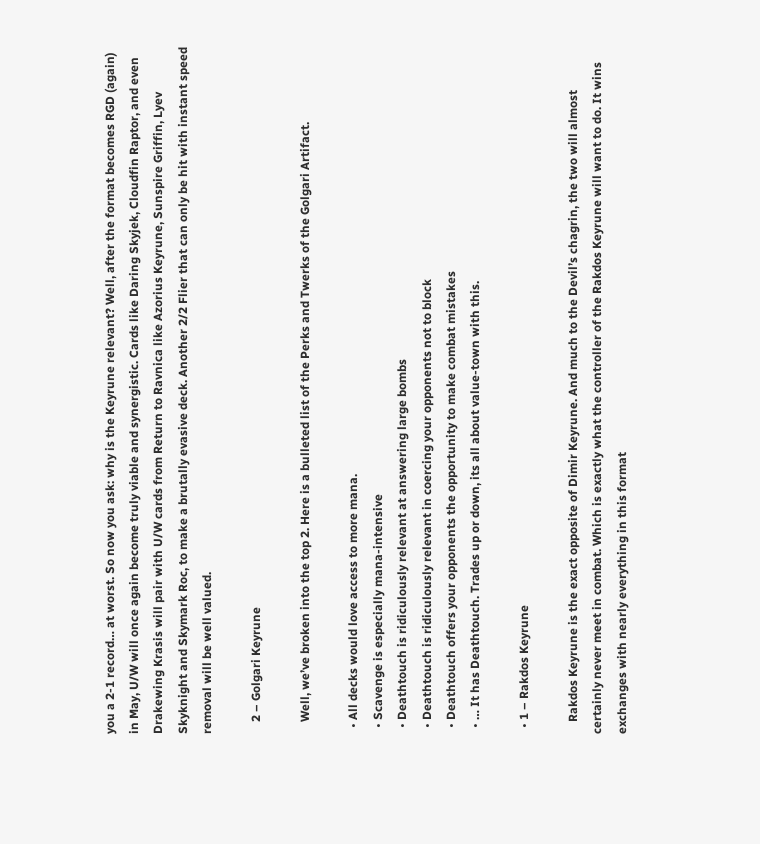you a 2-1 record… at worst. So now you ask: why is the Keyrune relevant? Well, after the format becomes RGD (again) in May, U/W will once again become truly viable and synergistic. Cards like Daring Skyjek, Cloudfin Raptor, and even Drakewing Krasis will pair with U/W cards from Return to Ravnica like Azorius Keyrune, Sunspire Griffin, Lyev Skyknight and Skymark Roc, to make a brutally evasive deck. Another 2/2 Flier that can only be hit with instant speed removal will be well valued.

    2 – Golgari Keyrune

    Well, we’ve broken into the top 2. Here is a bulleted list of the Perks and Twerks of the Golgari Artifact.

  • All decks would love access to more mana.
  • Scavenge is especially mana-intensive
  • Deathtouch is ridiculously relevant at answering large bombs
  • Deathtouch is ridiculously relevant in coercing your opponents not to block
  • Deathtouch offers your opponents the opportunity to make combat mistakes
  • … It has Deathtouch. Trades up or down, its all about value-town with this.

  • 1 – Rakdos Keyrune

    Rakdos Keyrune is the exact opposite of Dimir Keyrune. And much to the Devil’s chagrin, the two will almost certainly never meet in combat. Which is exactly what the controller of the Rakdos Keyrune will want to do. It wins exchanges with nearly everything in this format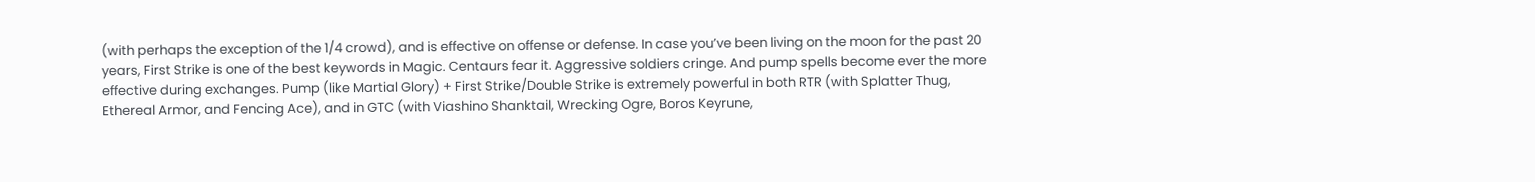(with perhaps the exception of the 1/4 crowd), and is effective on offense or defense. In case you’ve been living on the moon for the past 20 years, First Strike is one of the best keywords in Magic. Centaurs fear it. Aggressive soldiers cringe. And pump spells become ever the more effective during exchanges. Pump (like Martial Glory) + First Strike/Double Strike is extremely powerful in both RTR (with Splatter Thug, Ethereal Armor, and Fencing Ace), and in GTC (with Viashino Shanktail, Wrecking Ogre, Boros Keyrune,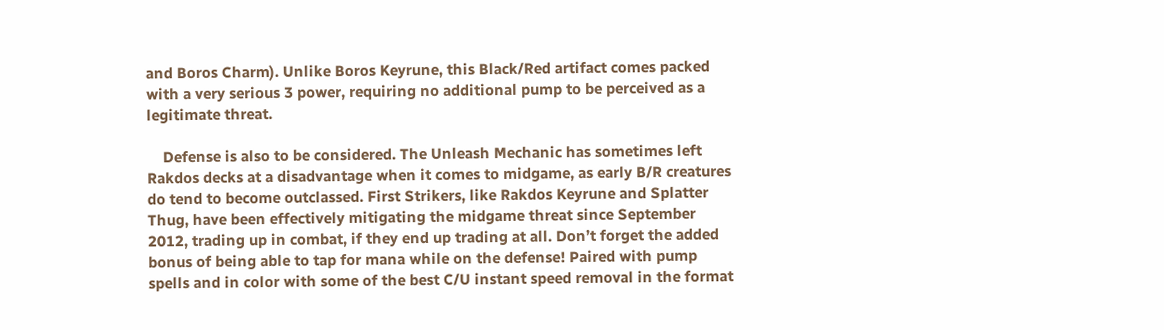and Boros Charm). Unlike Boros Keyrune, this Black/Red artifact comes packed with a very serious 3 power, requiring no additional pump to be perceived as a legitimate threat.

    Defense is also to be considered. The Unleash Mechanic has sometimes left Rakdos decks at a disadvantage when it comes to midgame, as early B/R creatures do tend to become outclassed. First Strikers, like Rakdos Keyrune and Splatter Thug, have been effectively mitigating the midgame threat since September 2012, trading up in combat, if they end up trading at all. Don’t forget the added bonus of being able to tap for mana while on the defense! Paired with pump spells and in color with some of the best C/U instant speed removal in the format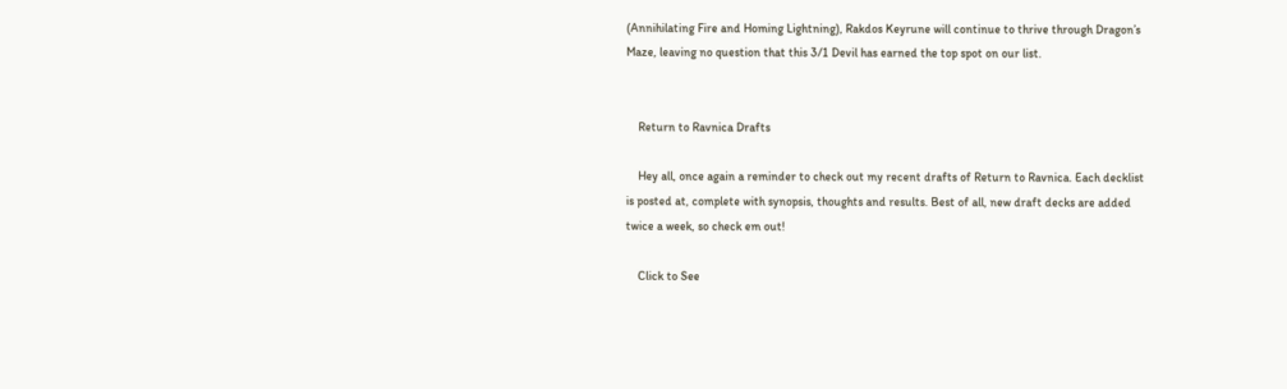(Annihilating Fire and Homing Lightning), Rakdos Keyrune will continue to thrive through Dragon’s Maze, leaving no question that this 3/1 Devil has earned the top spot on our list.


    Return to Ravnica Drafts

    Hey all, once again a reminder to check out my recent drafts of Return to Ravnica. Each decklist is posted at, complete with synopsis, thoughts and results. Best of all, new draft decks are added twice a week, so check em out!

    Click to See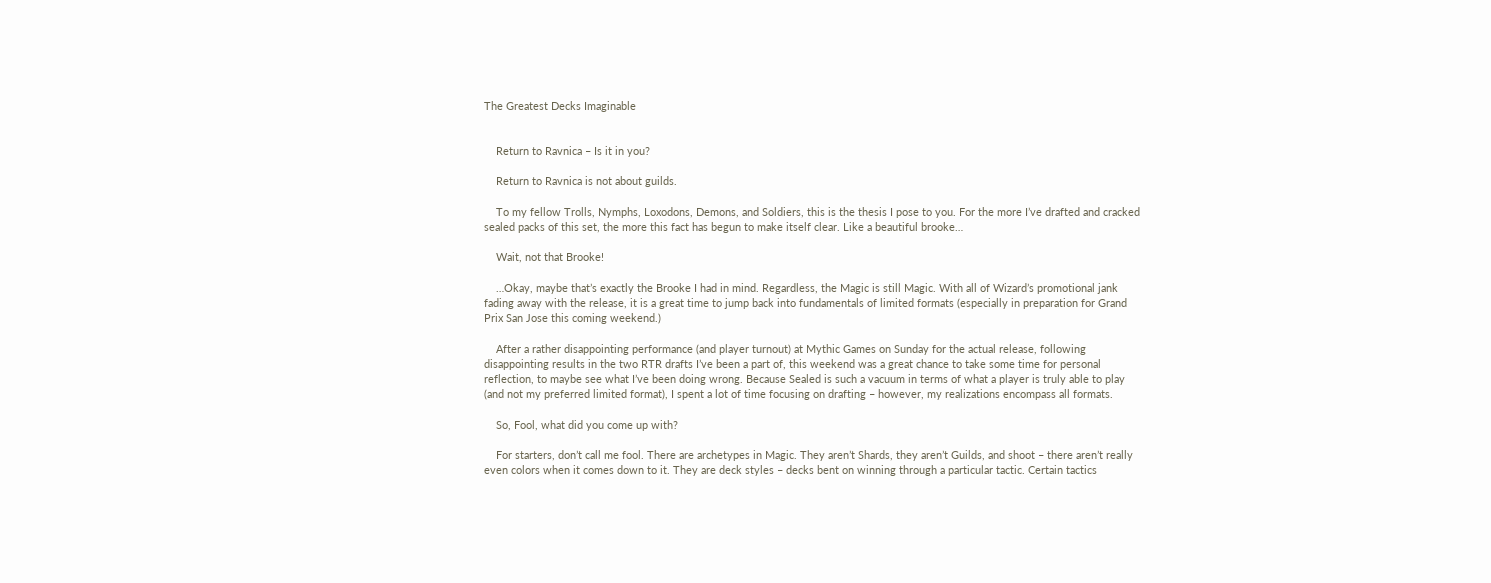The Greatest Decks Imaginable


    Return to Ravnica – Is it in you?

    Return to Ravnica is not about guilds.

    To my fellow Trolls, Nymphs, Loxodons, Demons, and Soldiers, this is the thesis I pose to you. For the more I’ve drafted and cracked sealed packs of this set, the more this fact has begun to make itself clear. Like a beautiful brooke…

    Wait, not that Brooke!

    …Okay, maybe that’s exactly the Brooke I had in mind. Regardless, the Magic is still Magic. With all of Wizard’s promotional jank fading away with the release, it is a great time to jump back into fundamentals of limited formats (especially in preparation for Grand Prix San Jose this coming weekend.)

    After a rather disappointing performance (and player turnout) at Mythic Games on Sunday for the actual release, following disappointing results in the two RTR drafts I’ve been a part of, this weekend was a great chance to take some time for personal reflection, to maybe see what I’ve been doing wrong. Because Sealed is such a vacuum in terms of what a player is truly able to play (and not my preferred limited format), I spent a lot of time focusing on drafting – however, my realizations encompass all formats.

    So, Fool, what did you come up with?

    For starters, don’t call me fool. There are archetypes in Magic. They aren’t Shards, they aren’t Guilds, and shoot – there aren’t really even colors when it comes down to it. They are deck styles – decks bent on winning through a particular tactic. Certain tactics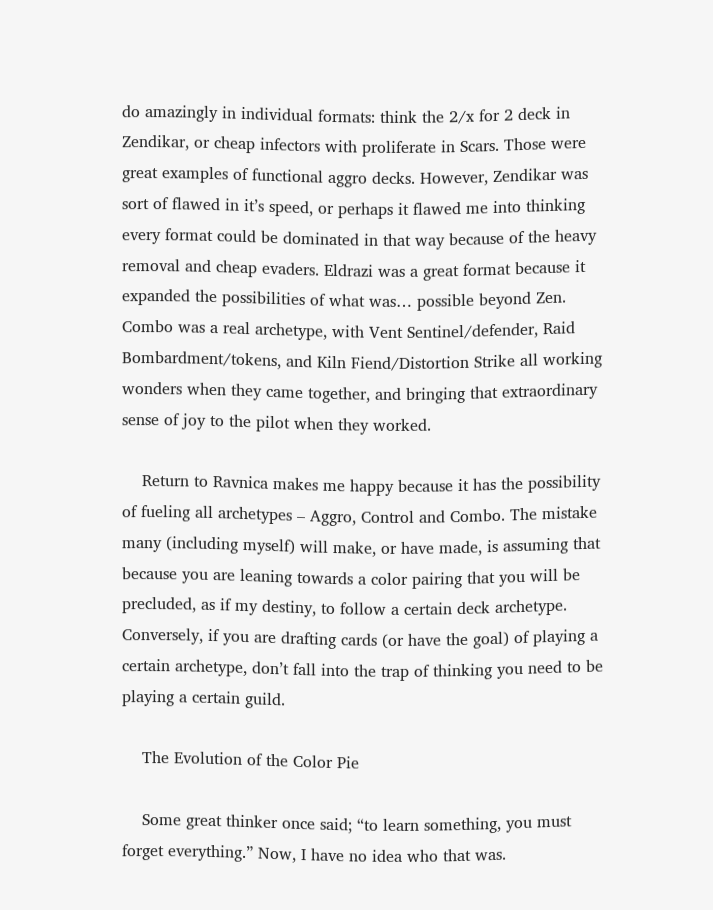do amazingly in individual formats: think the 2/x for 2 deck in Zendikar, or cheap infectors with proliferate in Scars. Those were great examples of functional aggro decks. However, Zendikar was sort of flawed in it’s speed, or perhaps it flawed me into thinking every format could be dominated in that way because of the heavy removal and cheap evaders. Eldrazi was a great format because it expanded the possibilities of what was… possible beyond Zen. Combo was a real archetype, with Vent Sentinel/defender, Raid Bombardment/tokens, and Kiln Fiend/Distortion Strike all working wonders when they came together, and bringing that extraordinary sense of joy to the pilot when they worked.

    Return to Ravnica makes me happy because it has the possibility of fueling all archetypes – Aggro, Control and Combo. The mistake many (including myself) will make, or have made, is assuming that because you are leaning towards a color pairing that you will be precluded, as if my destiny, to follow a certain deck archetype. Conversely, if you are drafting cards (or have the goal) of playing a certain archetype, don’t fall into the trap of thinking you need to be playing a certain guild.

    The Evolution of the Color Pie

    Some great thinker once said; “to learn something, you must forget everything.” Now, I have no idea who that was.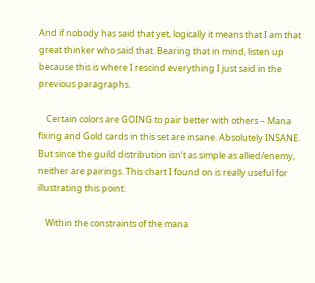And if nobody has said that yet, logically it means that I am that great thinker who said that. Bearing that in mind, listen up because this is where I rescind everything I just said in the previous paragraphs.

    Certain colors are GOING to pair better with others – Mana fixing and Gold cards in this set are insane. Absolutely INSANE. But since the guild distribution isn’t as simple as allied/enemy, neither are pairings. This chart I found on is really useful for illustrating this point:

    Within the constraints of the mana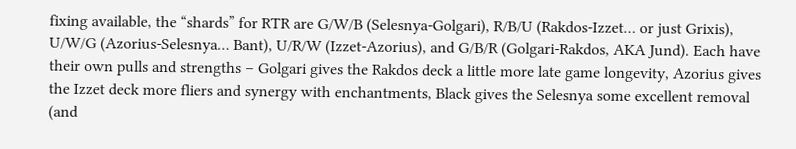fixing available, the “shards” for RTR are G/W/B (Selesnya-Golgari), R/B/U (Rakdos-Izzet… or just Grixis), U/W/G (Azorius-Selesnya… Bant), U/R/W (Izzet-Azorius), and G/B/R (Golgari-Rakdos, AKA Jund). Each have their own pulls and strengths – Golgari gives the Rakdos deck a little more late game longevity, Azorius gives the Izzet deck more fliers and synergy with enchantments, Black gives the Selesnya some excellent removal (and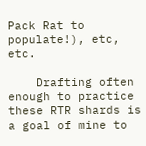Pack Rat to populate!), etc, etc.

    Drafting often enough to practice these RTR shards is a goal of mine to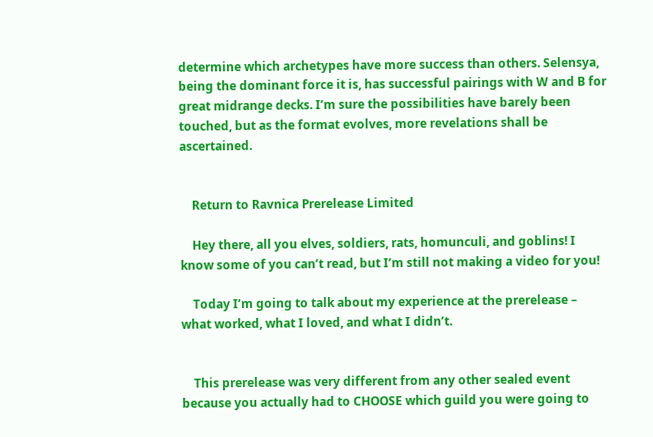determine which archetypes have more success than others. Selensya, being the dominant force it is, has successful pairings with W and B for great midrange decks. I’m sure the possibilities have barely been touched, but as the format evolves, more revelations shall be ascertained.


    Return to Ravnica Prerelease Limited

    Hey there, all you elves, soldiers, rats, homunculi, and goblins! I know some of you can’t read, but I’m still not making a video for you!

    Today I’m going to talk about my experience at the prerelease – what worked, what I loved, and what I didn’t.


    This prerelease was very different from any other sealed event because you actually had to CHOOSE which guild you were going to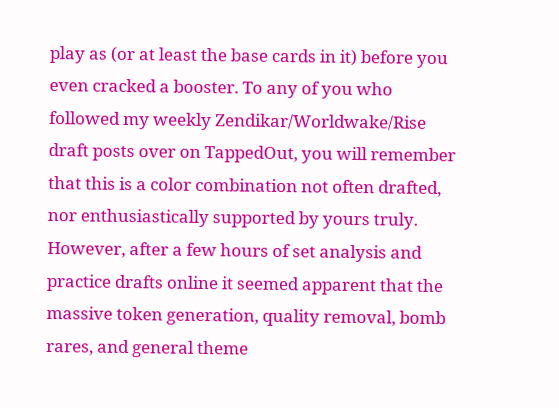play as (or at least the base cards in it) before you even cracked a booster. To any of you who followed my weekly Zendikar/Worldwake/Rise draft posts over on TappedOut, you will remember that this is a color combination not often drafted, nor enthusiastically supported by yours truly. However, after a few hours of set analysis and practice drafts online it seemed apparent that the massive token generation, quality removal, bomb rares, and general theme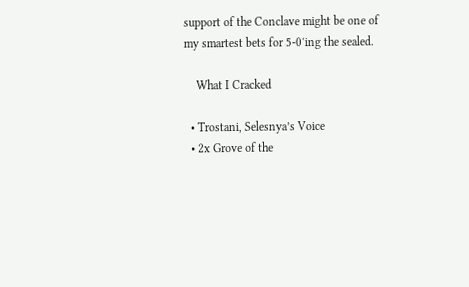support of the Conclave might be one of my smartest bets for 5-0′ing the sealed.

    What I Cracked

  • Trostani, Selesnya’s Voice
  • 2x Grove of the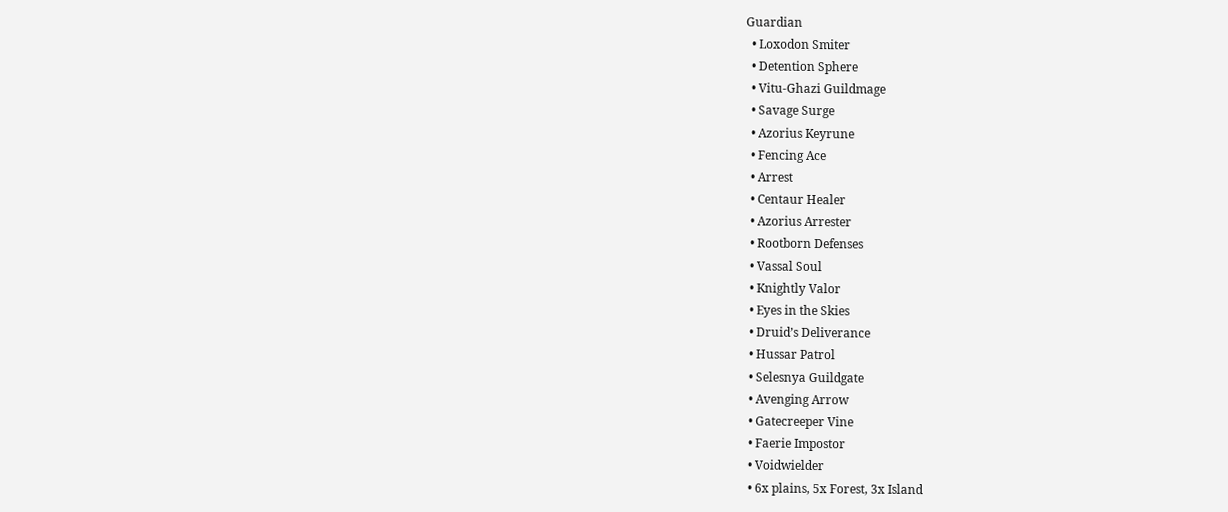Guardian
  • Loxodon Smiter
  • Detention Sphere
  • Vitu-Ghazi Guildmage
  • Savage Surge
  • Azorius Keyrune
  • Fencing Ace
  • Arrest
  • Centaur Healer
  • Azorius Arrester
  • Rootborn Defenses
  • Vassal Soul
  • Knightly Valor
  • Eyes in the Skies
  • Druid’s Deliverance
  • Hussar Patrol
  • Selesnya Guildgate
  • Avenging Arrow
  • Gatecreeper Vine
  • Faerie Impostor
  • Voidwielder
  • 6x plains, 5x Forest, 3x Island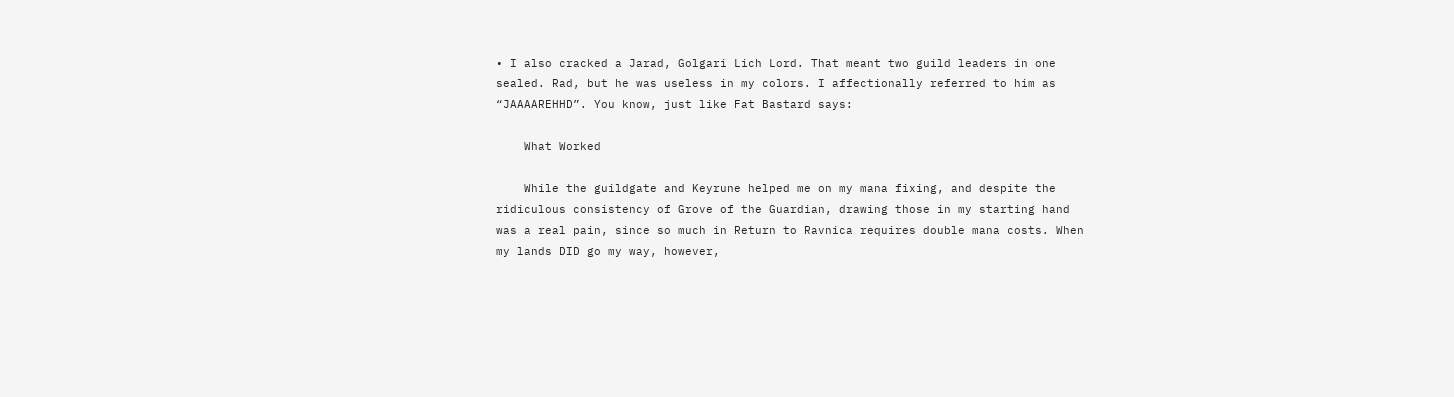• I also cracked a Jarad, Golgari Lich Lord. That meant two guild leaders in one sealed. Rad, but he was useless in my colors. I affectionally referred to him as “JAAAAREHHD”. You know, just like Fat Bastard says:

    What Worked

    While the guildgate and Keyrune helped me on my mana fixing, and despite the ridiculous consistency of Grove of the Guardian, drawing those in my starting hand was a real pain, since so much in Return to Ravnica requires double mana costs. When my lands DID go my way, however,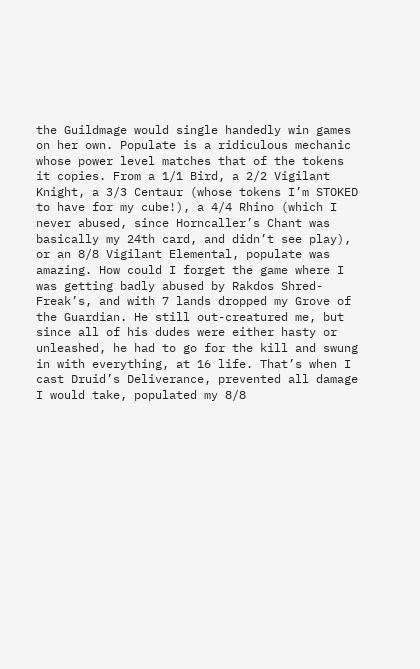the Guildmage would single handedly win games on her own. Populate is a ridiculous mechanic whose power level matches that of the tokens it copies. From a 1/1 Bird, a 2/2 Vigilant Knight, a 3/3 Centaur (whose tokens I’m STOKED to have for my cube!), a 4/4 Rhino (which I never abused, since Horncaller’s Chant was basically my 24th card, and didn’t see play), or an 8/8 Vigilant Elemental, populate was amazing. How could I forget the game where I was getting badly abused by Rakdos Shred-Freak’s, and with 7 lands dropped my Grove of the Guardian. He still out-creatured me, but since all of his dudes were either hasty or unleashed, he had to go for the kill and swung in with everything, at 16 life. That’s when I cast Druid’s Deliverance, prevented all damage I would take, populated my 8/8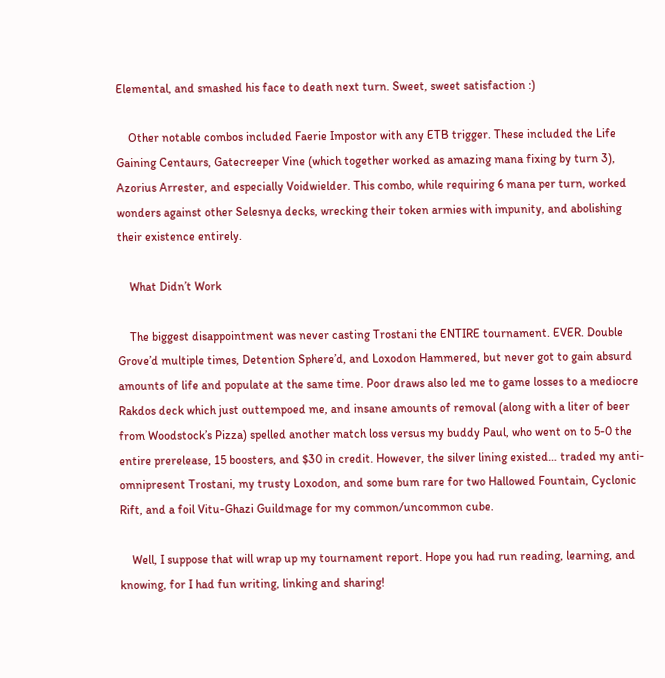Elemental, and smashed his face to death next turn. Sweet, sweet satisfaction :)

    Other notable combos included Faerie Impostor with any ETB trigger. These included the Life Gaining Centaurs, Gatecreeper Vine (which together worked as amazing mana fixing by turn 3), Azorius Arrester, and especially Voidwielder. This combo, while requiring 6 mana per turn, worked wonders against other Selesnya decks, wrecking their token armies with impunity, and abolishing their existence entirely.

    What Didn’t Work

    The biggest disappointment was never casting Trostani the ENTIRE tournament. EVER. Double Grove’d multiple times, Detention Sphere’d, and Loxodon Hammered, but never got to gain absurd amounts of life and populate at the same time. Poor draws also led me to game losses to a mediocre Rakdos deck which just outtempoed me, and insane amounts of removal (along with a liter of beer from Woodstock’s Pizza) spelled another match loss versus my buddy Paul, who went on to 5-0 the entire prerelease, 15 boosters, and $30 in credit. However, the silver lining existed… traded my anti-omnipresent Trostani, my trusty Loxodon, and some bum rare for two Hallowed Fountain, Cyclonic Rift, and a foil Vitu-Ghazi Guildmage for my common/uncommon cube.

    Well, I suppose that will wrap up my tournament report. Hope you had run reading, learning, and knowing, for I had fun writing, linking and sharing!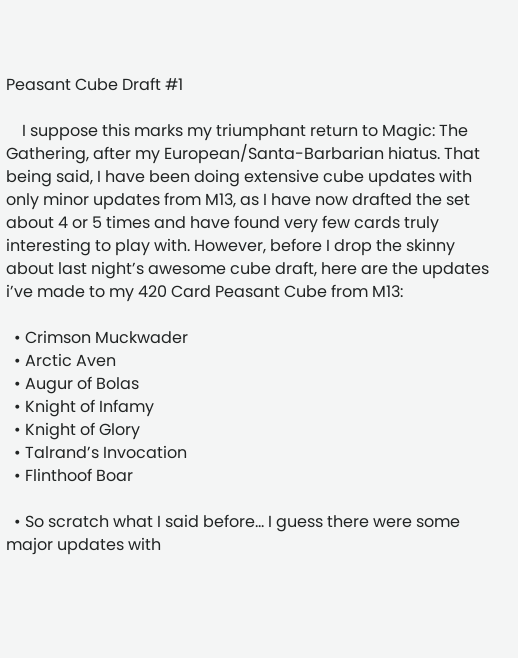Peasant Cube Draft #1

    I suppose this marks my triumphant return to Magic: The Gathering, after my European/Santa-Barbarian hiatus. That being said, I have been doing extensive cube updates with only minor updates from M13, as I have now drafted the set about 4 or 5 times and have found very few cards truly interesting to play with. However, before I drop the skinny about last night’s awesome cube draft, here are the updates i’ve made to my 420 Card Peasant Cube from M13:

  • Crimson Muckwader
  • Arctic Aven
  • Augur of Bolas
  • Knight of Infamy
  • Knight of Glory
  • Talrand’s Invocation
  • Flinthoof Boar

  • So scratch what I said before… I guess there were some major updates with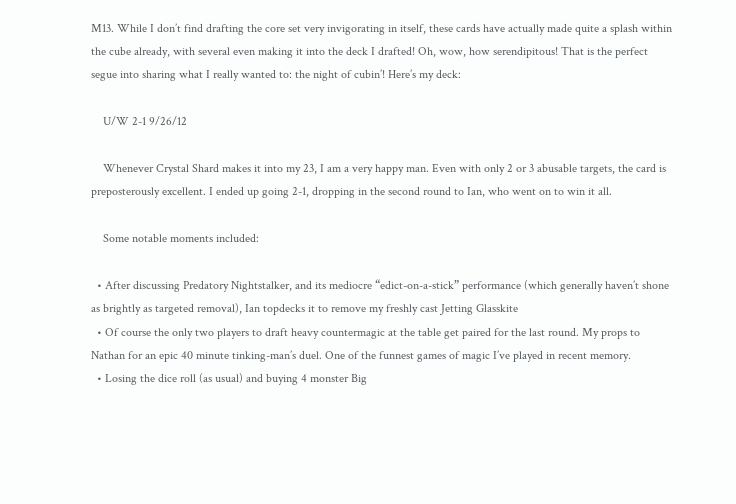M13. While I don’t find drafting the core set very invigorating in itself, these cards have actually made quite a splash within the cube already, with several even making it into the deck I drafted! Oh, wow, how serendipitous! That is the perfect segue into sharing what I really wanted to: the night of cubin’! Here’s my deck:

    U/W 2-1 9/26/12

    Whenever Crystal Shard makes it into my 23, I am a very happy man. Even with only 2 or 3 abusable targets, the card is preposterously excellent. I ended up going 2-1, dropping in the second round to Ian, who went on to win it all.

    Some notable moments included:

  • After discussing Predatory Nightstalker, and its mediocre “edict-on-a-stick” performance (which generally haven’t shone as brightly as targeted removal), Ian topdecks it to remove my freshly cast Jetting Glasskite
  • Of course the only two players to draft heavy countermagic at the table get paired for the last round. My props to Nathan for an epic 40 minute tinking-man’s duel. One of the funnest games of magic I’ve played in recent memory.
  • Losing the dice roll (as usual) and buying 4 monster Big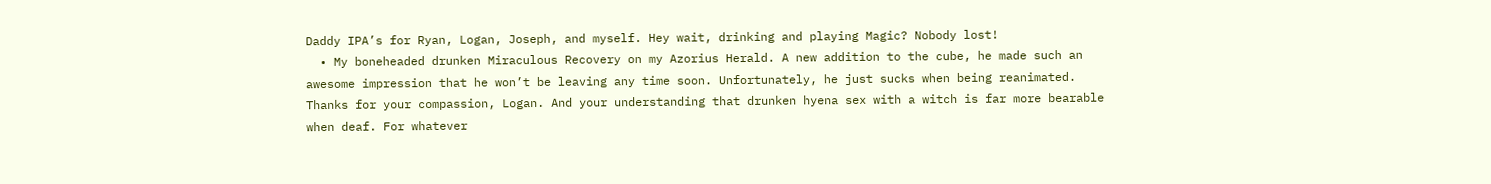Daddy IPA’s for Ryan, Logan, Joseph, and myself. Hey wait, drinking and playing Magic? Nobody lost!
  • My boneheaded drunken Miraculous Recovery on my Azorius Herald. A new addition to the cube, he made such an awesome impression that he won’t be leaving any time soon. Unfortunately, he just sucks when being reanimated. Thanks for your compassion, Logan. And your understanding that drunken hyena sex with a witch is far more bearable when deaf. For whatever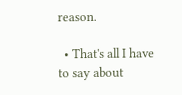reason.

  • That's all I have to say about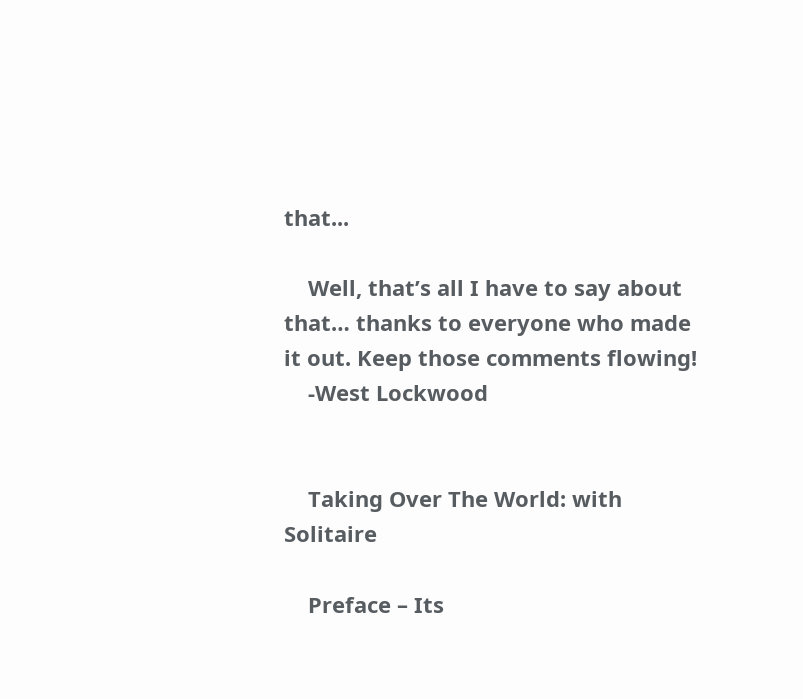that...

    Well, that’s all I have to say about that… thanks to everyone who made it out. Keep those comments flowing!
    -West Lockwood


    Taking Over The World: with Solitaire

    Preface – Its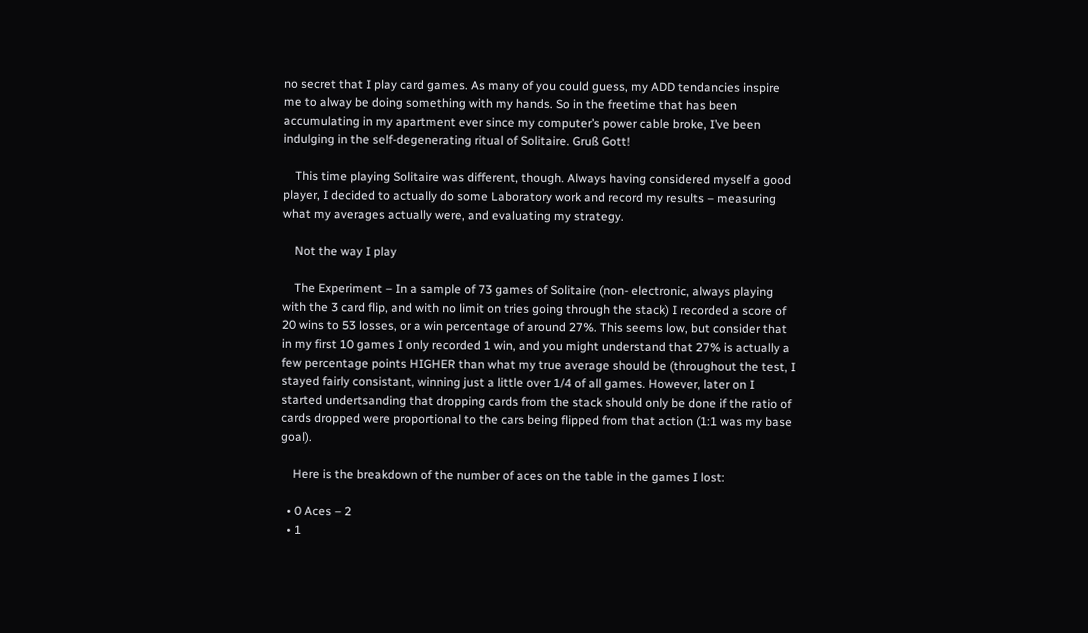no secret that I play card games. As many of you could guess, my ADD tendancies inspire me to alway be doing something with my hands. So in the freetime that has been accumulating in my apartment ever since my computer’s power cable broke, I’ve been indulging in the self-degenerating ritual of Solitaire. Gruß Gott!

    This time playing Solitaire was different, though. Always having considered myself a good player, I decided to actually do some Laboratory work and record my results – measuring what my averages actually were, and evaluating my strategy.

    Not the way I play

    The Experiment – In a sample of 73 games of Solitaire (non- electronic, always playing with the 3 card flip, and with no limit on tries going through the stack) I recorded a score of 20 wins to 53 losses, or a win percentage of around 27%. This seems low, but consider that in my first 10 games I only recorded 1 win, and you might understand that 27% is actually a few percentage points HIGHER than what my true average should be (throughout the test, I stayed fairly consistant, winning just a little over 1/4 of all games. However, later on I started undertsanding that dropping cards from the stack should only be done if the ratio of cards dropped were proportional to the cars being flipped from that action (1:1 was my base goal).

    Here is the breakdown of the number of aces on the table in the games I lost:

  • 0 Aces – 2
  • 1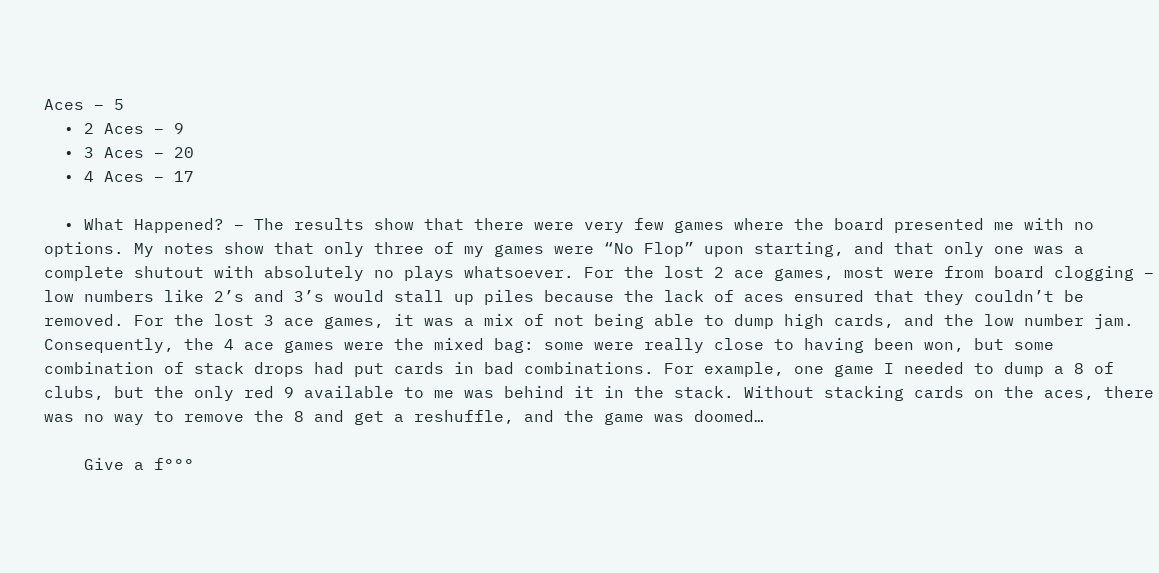Aces – 5
  • 2 Aces – 9
  • 3 Aces – 20
  • 4 Aces – 17

  • What Happened? – The results show that there were very few games where the board presented me with no options. My notes show that only three of my games were “No Flop” upon starting, and that only one was a complete shutout with absolutely no plays whatsoever. For the lost 2 ace games, most were from board clogging – low numbers like 2’s and 3’s would stall up piles because the lack of aces ensured that they couldn’t be removed. For the lost 3 ace games, it was a mix of not being able to dump high cards, and the low number jam. Consequently, the 4 ace games were the mixed bag: some were really close to having been won, but some combination of stack drops had put cards in bad combinations. For example, one game I needed to dump a 8 of clubs, but the only red 9 available to me was behind it in the stack. Without stacking cards on the aces, there was no way to remove the 8 and get a reshuffle, and the game was doomed…

    Give a f°°°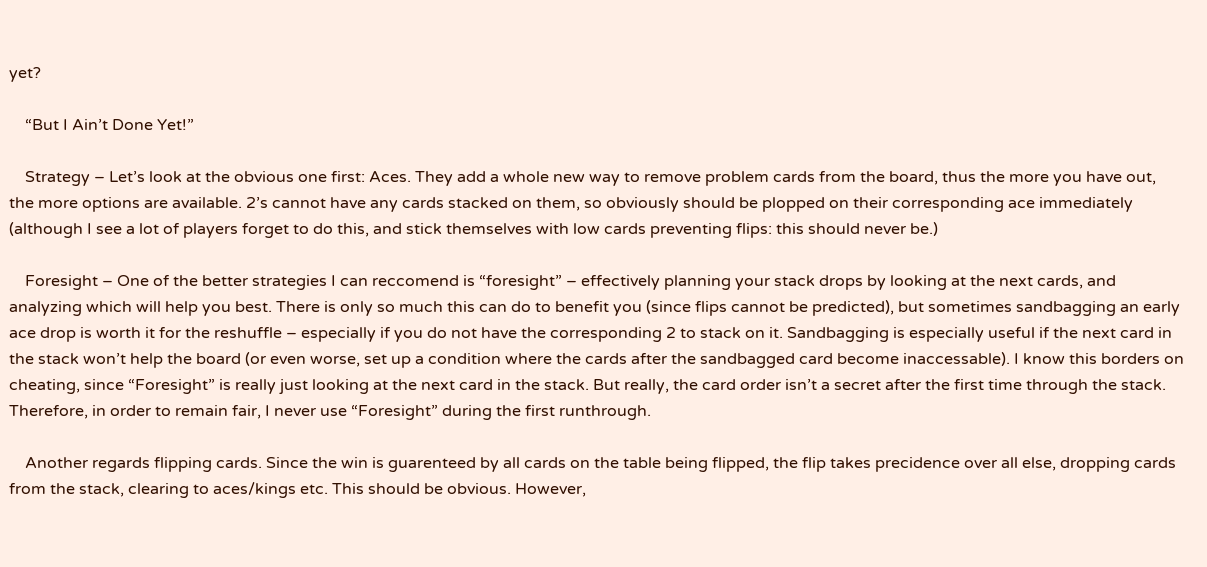yet?

    “But I Ain’t Done Yet!”

    Strategy – Let’s look at the obvious one first: Aces. They add a whole new way to remove problem cards from the board, thus the more you have out, the more options are available. 2’s cannot have any cards stacked on them, so obviously should be plopped on their corresponding ace immediately (although I see a lot of players forget to do this, and stick themselves with low cards preventing flips: this should never be.)

    Foresight – One of the better strategies I can reccomend is “foresight” – effectively planning your stack drops by looking at the next cards, and analyzing which will help you best. There is only so much this can do to benefit you (since flips cannot be predicted), but sometimes sandbagging an early ace drop is worth it for the reshuffle – especially if you do not have the corresponding 2 to stack on it. Sandbagging is especially useful if the next card in the stack won’t help the board (or even worse, set up a condition where the cards after the sandbagged card become inaccessable). I know this borders on cheating, since “Foresight” is really just looking at the next card in the stack. But really, the card order isn’t a secret after the first time through the stack. Therefore, in order to remain fair, I never use “Foresight” during the first runthrough.

    Another regards flipping cards. Since the win is guarenteed by all cards on the table being flipped, the flip takes precidence over all else, dropping cards from the stack, clearing to aces/kings etc. This should be obvious. However,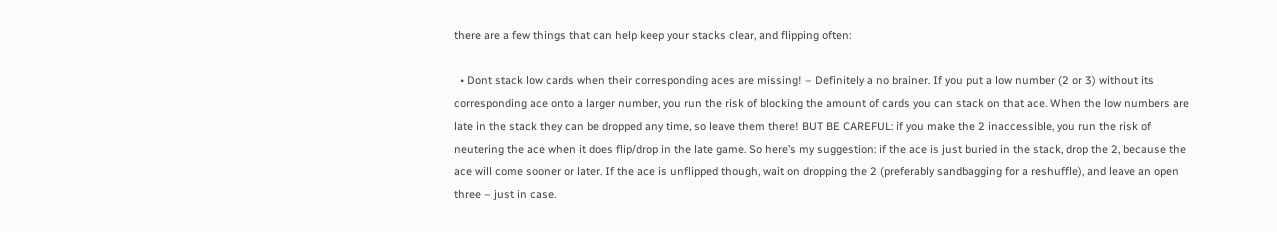there are a few things that can help keep your stacks clear, and flipping often:

  • Dont stack low cards when their corresponding aces are missing! – Definitely a no brainer. If you put a low number (2 or 3) without its corresponding ace onto a larger number, you run the risk of blocking the amount of cards you can stack on that ace. When the low numbers are late in the stack they can be dropped any time, so leave them there! BUT BE CAREFUL: if you make the 2 inaccessible, you run the risk of neutering the ace when it does flip/drop in the late game. So here’s my suggestion: if the ace is just buried in the stack, drop the 2, because the ace will come sooner or later. If the ace is unflipped though, wait on dropping the 2 (preferably sandbagging for a reshuffle), and leave an open three – just in case.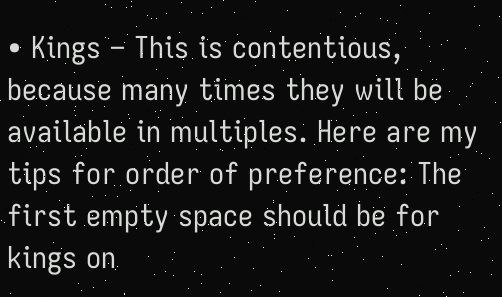• Kings – This is contentious, because many times they will be available in multiples. Here are my tips for order of preference: The first empty space should be for kings on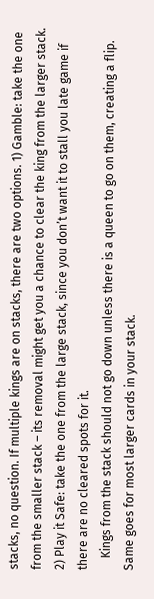stacks, no question. If multiple kings are on stacks, there are two options. 1) Gamble: take the one from the smaller stack – its removal might get you a chance to clear the king from the larger stack. 2) Play it Safe: take the one from the large stack, since you don’t want it to stall you late game if there are no cleared spots for it.
    Kings from the stack should not go down unless there is a queen to go on them, creating a flip. Same goes for most larger cards in your stack.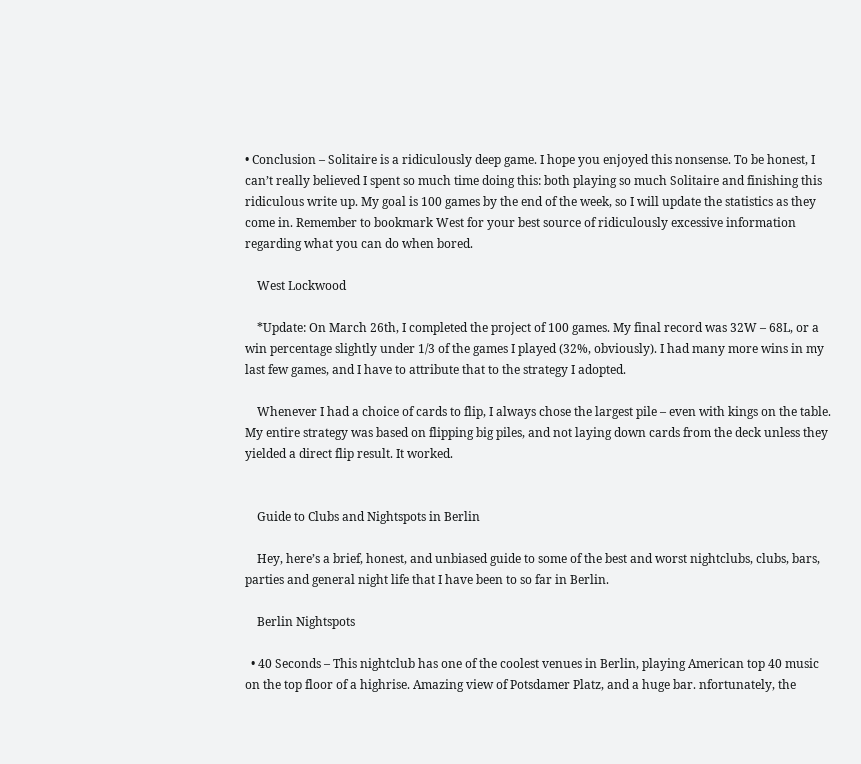• Conclusion – Solitaire is a ridiculously deep game. I hope you enjoyed this nonsense. To be honest, I can’t really believed I spent so much time doing this: both playing so much Solitaire and finishing this ridiculous write up. My goal is 100 games by the end of the week, so I will update the statistics as they come in. Remember to bookmark West for your best source of ridiculously excessive information regarding what you can do when bored.

    West Lockwood

    *Update: On March 26th, I completed the project of 100 games. My final record was 32W – 68L, or a win percentage slightly under 1/3 of the games I played (32%, obviously). I had many more wins in my last few games, and I have to attribute that to the strategy I adopted.

    Whenever I had a choice of cards to flip, I always chose the largest pile – even with kings on the table. My entire strategy was based on flipping big piles, and not laying down cards from the deck unless they yielded a direct flip result. It worked.


    Guide to Clubs and Nightspots in Berlin

    Hey, here’s a brief, honest, and unbiased guide to some of the best and worst nightclubs, clubs, bars, parties and general night life that I have been to so far in Berlin.

    Berlin Nightspots

  • 40 Seconds – This nightclub has one of the coolest venues in Berlin, playing American top 40 music on the top floor of a highrise. Amazing view of Potsdamer Platz, and a huge bar. nfortunately, the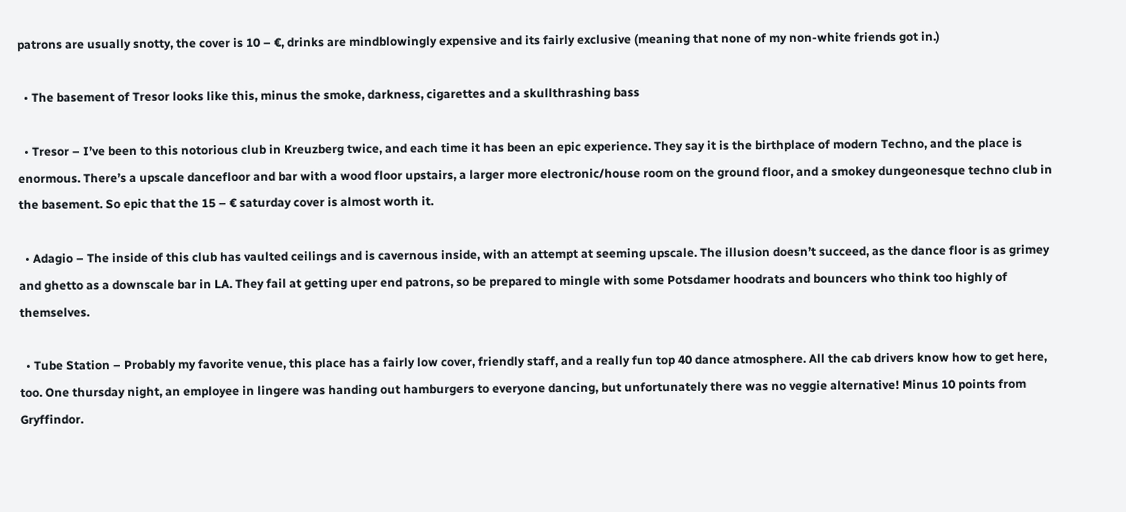patrons are usually snotty, the cover is 10 – €, drinks are mindblowingly expensive and its fairly exclusive (meaning that none of my non-white friends got in.)

  • The basement of Tresor looks like this, minus the smoke, darkness, cigarettes and a skullthrashing bass

  • Tresor – I’ve been to this notorious club in Kreuzberg twice, and each time it has been an epic experience. They say it is the birthplace of modern Techno, and the place is enormous. There’s a upscale dancefloor and bar with a wood floor upstairs, a larger more electronic/house room on the ground floor, and a smokey dungeonesque techno club in the basement. So epic that the 15 – € saturday cover is almost worth it.

  • Adagio – The inside of this club has vaulted ceilings and is cavernous inside, with an attempt at seeming upscale. The illusion doesn’t succeed, as the dance floor is as grimey and ghetto as a downscale bar in LA. They fail at getting uper end patrons, so be prepared to mingle with some Potsdamer hoodrats and bouncers who think too highly of themselves.

  • Tube Station – Probably my favorite venue, this place has a fairly low cover, friendly staff, and a really fun top 40 dance atmosphere. All the cab drivers know how to get here, too. One thursday night, an employee in lingere was handing out hamburgers to everyone dancing, but unfortunately there was no veggie alternative! Minus 10 points from Gryffindor.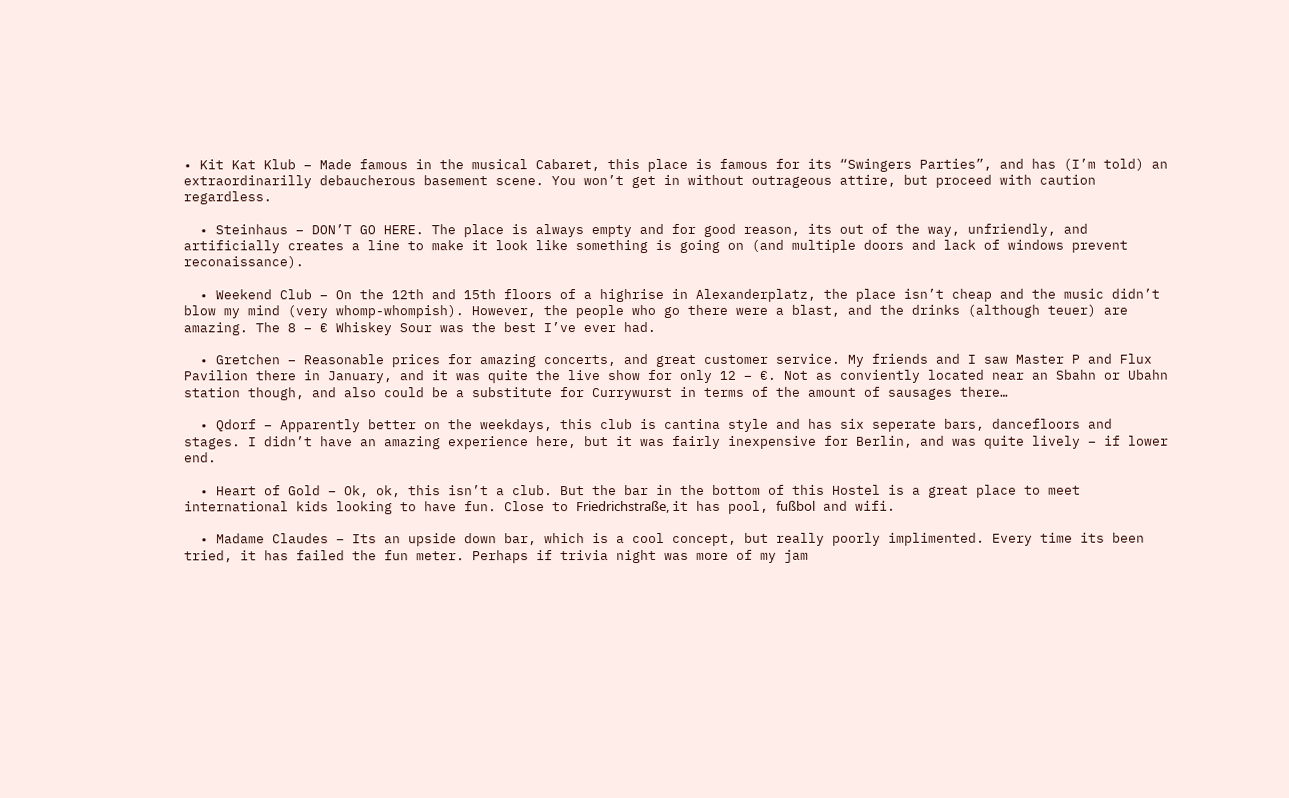• Kit Kat Klub – Made famous in the musical Cabaret, this place is famous for its “Swingers Parties”, and has (I’m told) an extraordinarilly debaucherous basement scene. You won’t get in without outrageous attire, but proceed with caution regardless.

  • Steinhaus – DON’T GO HERE. The place is always empty and for good reason, its out of the way, unfriendly, and artificially creates a line to make it look like something is going on (and multiple doors and lack of windows prevent reconaissance).

  • Weekend Club – On the 12th and 15th floors of a highrise in Alexanderplatz, the place isn’t cheap and the music didn’t blow my mind (very whomp-whompish). However, the people who go there were a blast, and the drinks (although teuer) are amazing. The 8 – € Whiskey Sour was the best I’ve ever had.

  • Gretchen – Reasonable prices for amazing concerts, and great customer service. My friends and I saw Master P and Flux Pavilion there in January, and it was quite the live show for only 12 – €. Not as conviently located near an Sbahn or Ubahn station though, and also could be a substitute for Currywurst in terms of the amount of sausages there…

  • Qdorf – Apparently better on the weekdays, this club is cantina style and has six seperate bars, dancefloors and stages. I didn’t have an amazing experience here, but it was fairly inexpensive for Berlin, and was quite lively – if lower end.

  • Heart of Gold – Ok, ok, this isn’t a club. But the bar in the bottom of this Hostel is a great place to meet international kids looking to have fun. Close to Friedrichstraße, it has pool, fußbol and wifi.

  • Madame Claudes – Its an upside down bar, which is a cool concept, but really poorly implimented. Every time its been tried, it has failed the fun meter. Perhaps if trivia night was more of my jam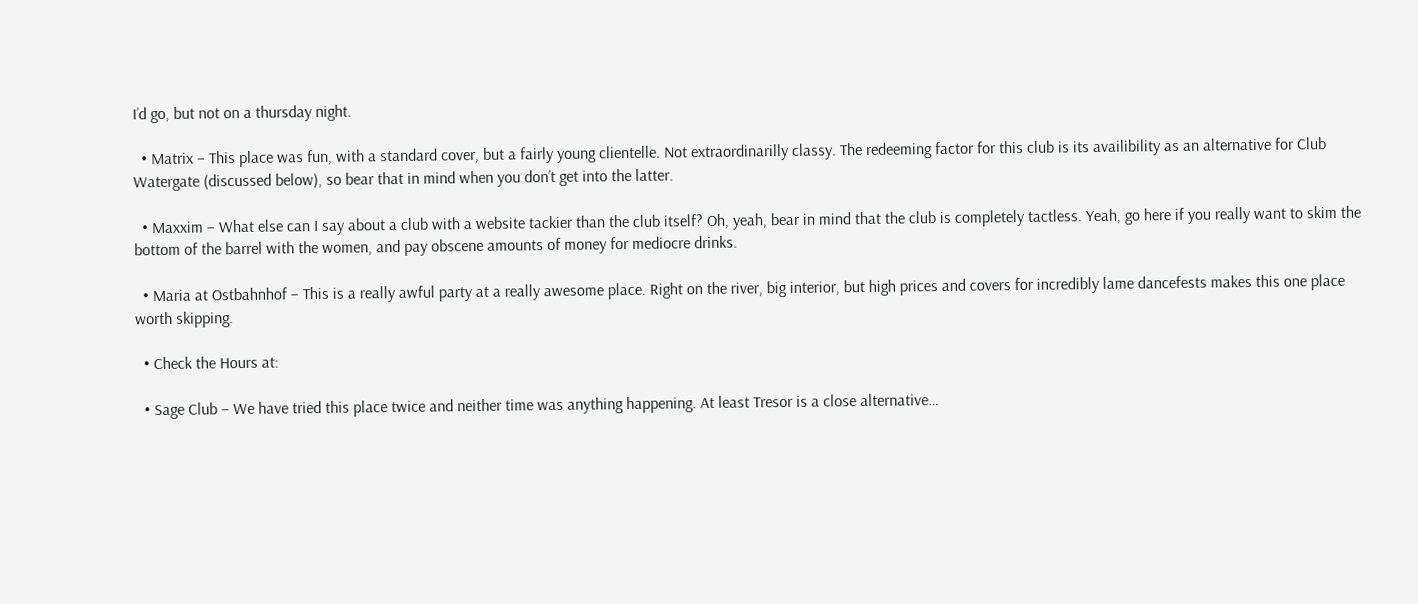I’d go, but not on a thursday night.

  • Matrix – This place was fun, with a standard cover, but a fairly young clientelle. Not extraordinarilly classy. The redeeming factor for this club is its availibility as an alternative for Club Watergate (discussed below), so bear that in mind when you don’t get into the latter.

  • Maxxim – What else can I say about a club with a website tackier than the club itself? Oh, yeah, bear in mind that the club is completely tactless. Yeah, go here if you really want to skim the bottom of the barrel with the women, and pay obscene amounts of money for mediocre drinks.

  • Maria at Ostbahnhof – This is a really awful party at a really awesome place. Right on the river, big interior, but high prices and covers for incredibly lame dancefests makes this one place worth skipping.

  • Check the Hours at:

  • Sage Club – We have tried this place twice and neither time was anything happening. At least Tresor is a close alternative…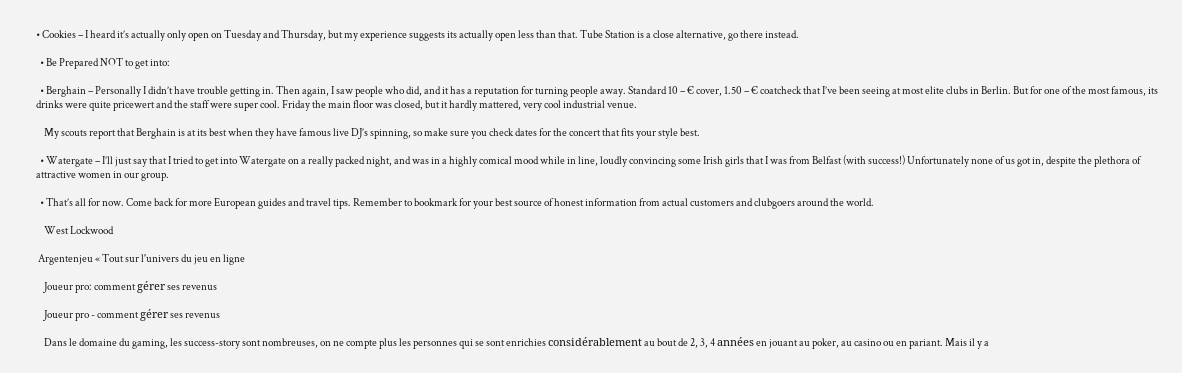• Cookies – I heard it’s actually only open on Tuesday and Thursday, but my experience suggests its actually open less than that. Tube Station is a close alternative, go there instead.

  • Be Prepared NOT to get into:

  • Berghain – Personally I didn’t have trouble getting in. Then again, I saw people who did, and it has a reputation for turning people away. Standard 10 – € cover, 1.50 – € coatcheck that I’ve been seeing at most elite clubs in Berlin. But for one of the most famous, its drinks were quite pricewert and the staff were super cool. Friday the main floor was closed, but it hardly mattered, very cool industrial venue.

    My scouts report that Berghain is at its best when they have famous live DJ’s spinning, so make sure you check dates for the concert that fits your style best.

  • Watergate – I’ll just say that I tried to get into Watergate on a really packed night, and was in a highly comical mood while in line, loudly convincing some Irish girls that I was from Belfast (with success!) Unfortunately none of us got in, despite the plethora of attractive women in our group.

  • That’s all for now. Come back for more European guides and travel tips. Remember to bookmark for your best source of honest information from actual customers and clubgoers around the world.

    West Lockwood

 Argentenjeu « Tout sur l'univers du jeu en ligne

    Joueur pro: comment gérer ses revenus

    Joueur pro - comment gérer ses revenus

    Dans le domaine du gaming, les success-story sont nombreuses, on ne compte plus les personnes qui se sont enrichies considérablement au bout de 2, 3, 4 années en jouant au poker, au casino ou en pariant. Mais il y a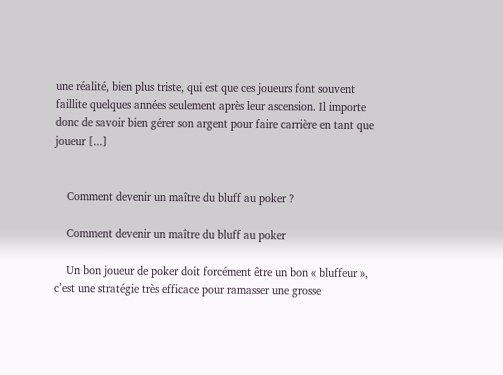une réalité, bien plus triste, qui est que ces joueurs font souvent faillite quelques années seulement après leur ascension. Il importe donc de savoir bien gérer son argent pour faire carrière en tant que joueur [...]


    Comment devenir un maître du bluff au poker ?

    Comment devenir un maître du bluff au poker

    Un bon joueur de poker doit forcément être un bon « bluffeur », c’est une stratégie très efficace pour ramasser une grosse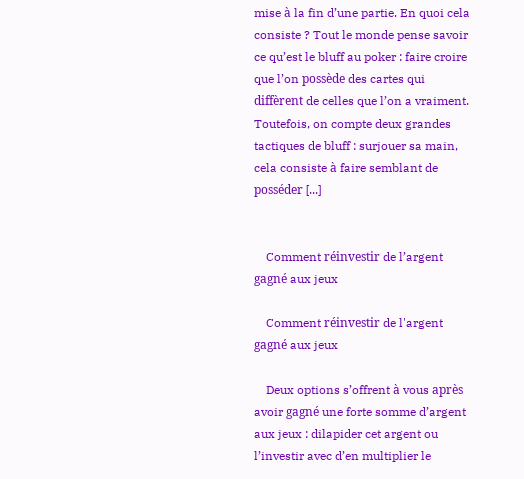mise à la fin d’une partie. En quoi cela consiste ? Tout le monde pense savoir ce qu’est le bluff au poker : faire croire que l’on possède des cartes qui diffèrent de celles que l’on a vraiment. Toutefois, on compte deux grandes tactiques de bluff : surjouer sa main, cela consiste à faire semblant de posséder [...]


    Comment réinvestir de l’argent gagné aux jeux

    Comment réinvestir de l'argent gagné aux jeux

    Deux options s’offrent à vous après avoir gagné une forte somme d’argent aux jeux : dilapider cet argent ou l’investir avec d’en multiplier le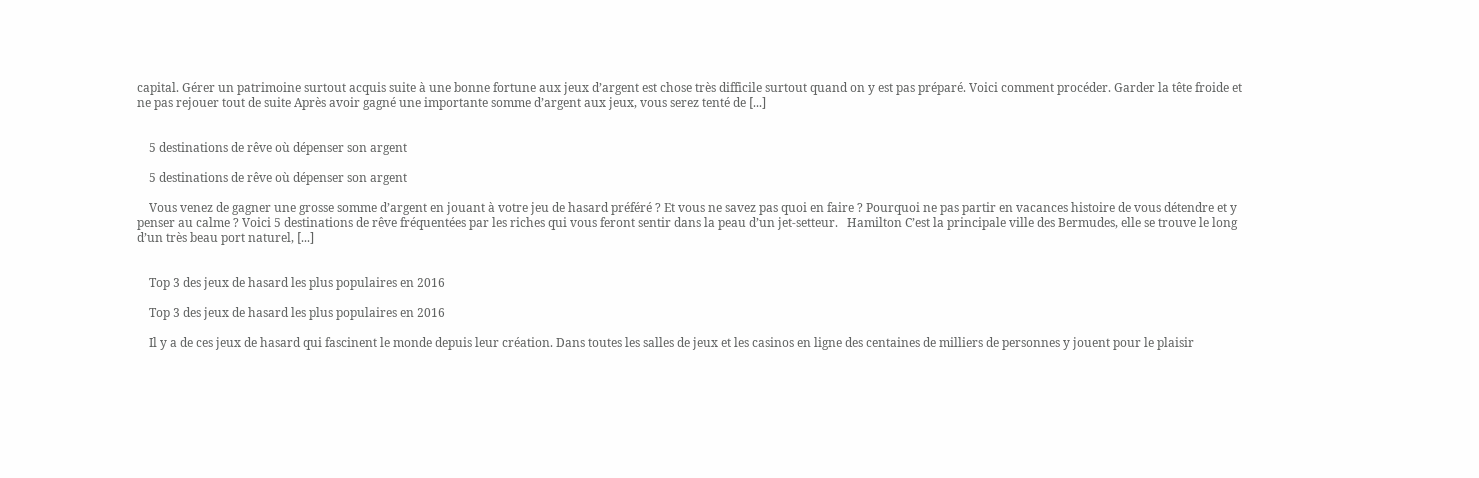capital. Gérer un patrimoine surtout acquis suite à une bonne fortune aux jeux d’argent est chose très difficile surtout quand on y est pas préparé. Voici comment procéder. Garder la tête froide et ne pas rejouer tout de suite Après avoir gagné une importante somme d’argent aux jeux, vous serez tenté de [...]


    5 destinations de rêve où dépenser son argent

    5 destinations de rêve où dépenser son argent

    Vous venez de gagner une grosse somme d’argent en jouant à votre jeu de hasard préféré ? Et vous ne savez pas quoi en faire ? Pourquoi ne pas partir en vacances histoire de vous détendre et y penser au calme ? Voici 5 destinations de rêve fréquentées par les riches qui vous feront sentir dans la peau d’un jet-setteur.   Hamilton C’est la principale ville des Bermudes, elle se trouve le long d’un très beau port naturel, [...]


    Top 3 des jeux de hasard les plus populaires en 2016

    Top 3 des jeux de hasard les plus populaires en 2016

    Il y a de ces jeux de hasard qui fascinent le monde depuis leur création. Dans toutes les salles de jeux et les casinos en ligne des centaines de milliers de personnes y jouent pour le plaisir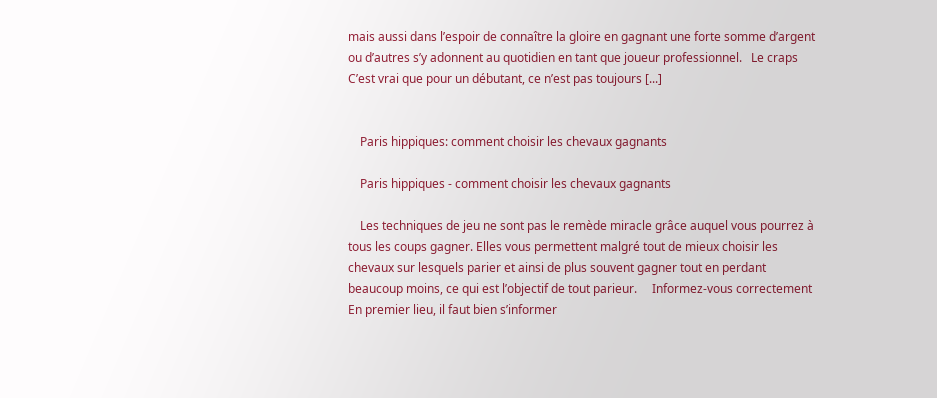mais aussi dans l’espoir de connaître la gloire en gagnant une forte somme d’argent ou d’autres s’y adonnent au quotidien en tant que joueur professionnel.   Le craps C’est vrai que pour un débutant, ce n’est pas toujours [...]


    Paris hippiques: comment choisir les chevaux gagnants

    Paris hippiques - comment choisir les chevaux gagnants

    Les techniques de jeu ne sont pas le remède miracle grâce auquel vous pourrez à tous les coups gagner. Elles vous permettent malgré tout de mieux choisir les chevaux sur lesquels parier et ainsi de plus souvent gagner tout en perdant beaucoup moins, ce qui est l’objectif de tout parieur.     Informez-vous correctement En premier lieu, il faut bien s’informer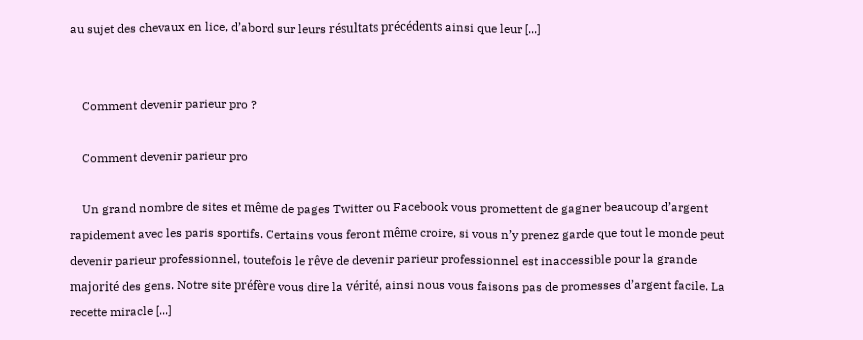au sujet des chevaux en lice, d’abord sur leurs résultats précédents ainsi que leur [...]


    Comment devenir parieur pro ?

    Comment devenir parieur pro

    Un grand nombre de sites et même de pages Twitter ou Facebook vous promettent de gagner beaucoup d’argent rapidement avec les paris sportifs. Certains vous feront même croire, si vous n’y prenez garde que tout le monde peut devenir parieur professionnel, toutefois le rêve de devenir parieur professionnel est inaccessible pour la grande majorité des gens. Notre site préfère vous dire la vérité, ainsi nous vous faisons pas de promesses d’argent facile. La recette miracle [...]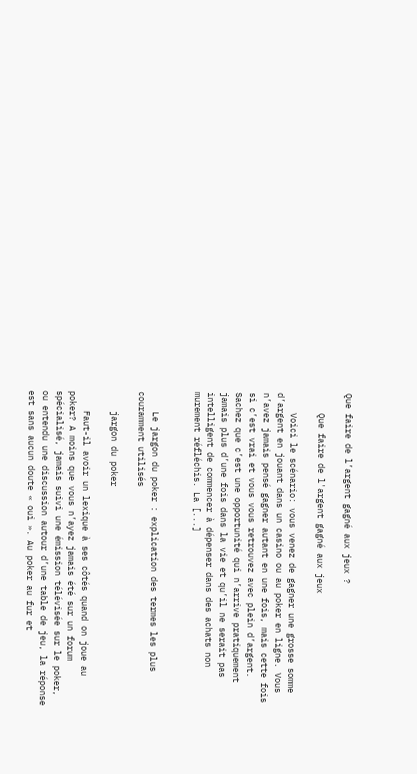Que faire de l’argent gagné aux jeux ?

    Que faire de l'argent gagné aux jeux

    Voici le scénario: vous venez de gagner une grosse somme d’argent en jouant dans un casino ou au poker en ligne. Vous n’avez jamais pensé gagner autant en une fois, mais cette fois si c’est vrai et vous vous retrouvez avec plein d’argent. Sachez que c’est une opportunité qui n’arrive pratiquement jamais plus d’une fois dans la vie et qu’il ne serait pas intelligent de commencer à dépenser dans des achats non murement réfléchis. La [...]


    Le jargon du poker : explication des termes les plus couramment utilisés

    jargon du poker

    Faut-il avoir un lexique à ses côtés quand on joue au poker? A moins que vous n’ayez jamais été sur un forum spécialisé, jamais suivi une émission télévisée sur le poker, ou entendu une discussion autour d’une table de jeu, la réponse est sans aucun doute « oui ». Au poker au fur et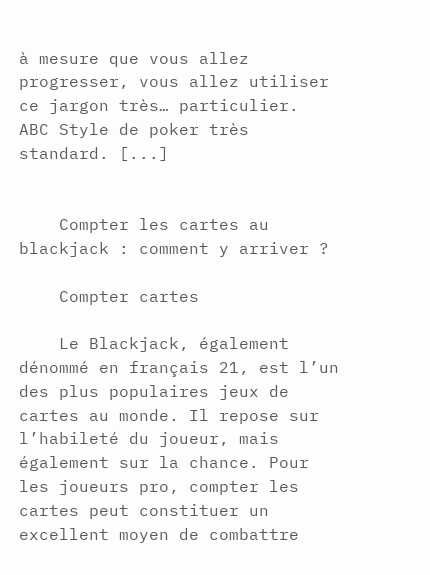à mesure que vous allez progresser, vous allez utiliser ce jargon très… particulier.     ABC Style de poker très standard. [...]


    Compter les cartes au blackjack : comment y arriver ?

    Compter cartes

    Le Blackjack, également dénommé en français 21, est l’un des plus populaires jeux de cartes au monde. Il repose sur l’habileté du joueur, mais également sur la chance. Pour les joueurs pro, compter les cartes peut constituer un excellent moyen de combattre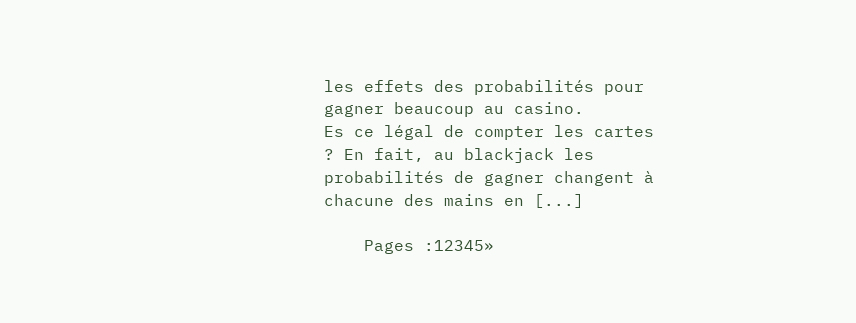les effets des probabilités pour gagner beaucoup au casino.       Es ce légal de compter les cartes ? En fait, au blackjack les probabilités de gagner changent à chacune des mains en [...]

    Pages :12345»